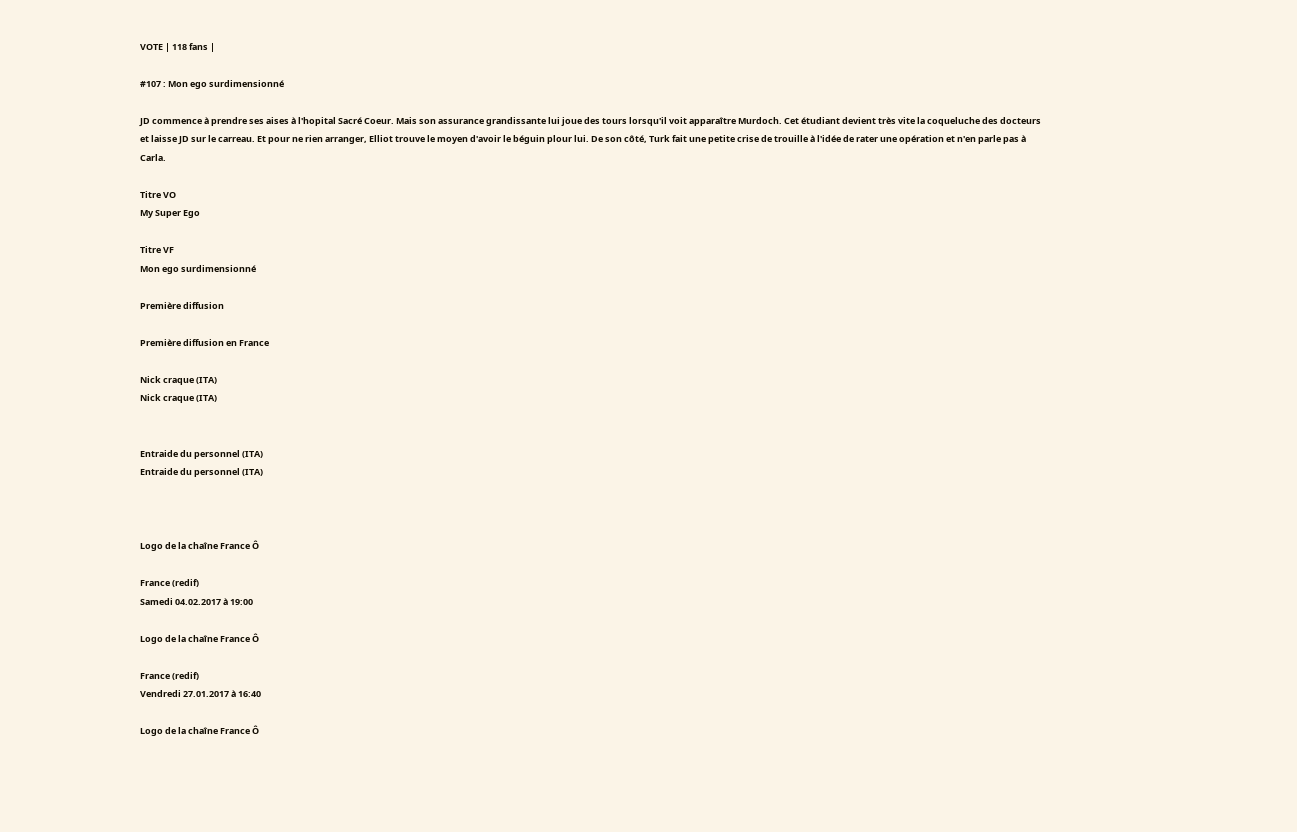VOTE | 118 fans |

#107 : Mon ego surdimensionné

JD commence à prendre ses aises à l'hopital Sacré Coeur. Mais son assurance grandissante lui joue des tours lorsqu'il voit apparaître Murdoch. Cet étudiant devient très vite la coqueluche des docteurs et laisse JD sur le carreau. Et pour ne rien arranger, Elliot trouve le moyen d'avoir le béguin plour lui. De son côté, Turk fait une petite crise de trouille à l'idée de rater une opération et n'en parle pas à Carla.

Titre VO
My Super Ego

Titre VF
Mon ego surdimensionné

Première diffusion

Première diffusion en France

Nick craque (ITA)
Nick craque (ITA)


Entraide du personnel (ITA)
Entraide du personnel (ITA)



Logo de la chaîne France Ô

France (redif)
Samedi 04.02.2017 à 19:00

Logo de la chaîne France Ô

France (redif)
Vendredi 27.01.2017 à 16:40

Logo de la chaîne France Ô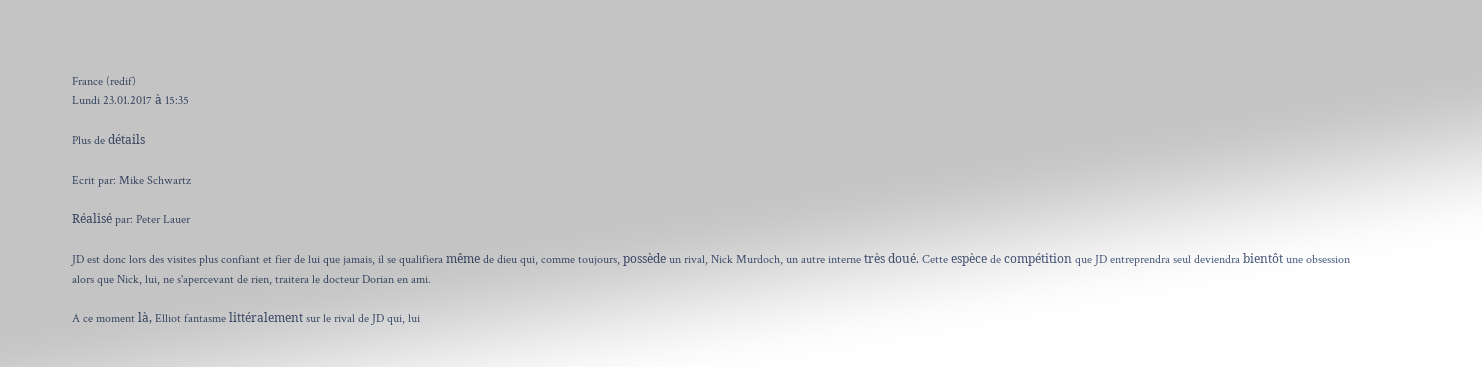France (redif)
Lundi 23.01.2017 à 15:35

Plus de détails

Ecrit par: Mike Schwartz

Réalisé par: Peter Lauer

JD est donc lors des visites plus confiant et fier de lui que jamais, il se qualifiera même de dieu qui, comme toujours, possède un rival, Nick Murdoch, un autre interne très doué. Cette espèce de compétition que JD entreprendra seul deviendra bientôt une obsession alors que Nick, lui, ne s'apercevant de rien, traitera le docteur Dorian en ami.

A ce moment là, Elliot fantasme littéralement sur le rival de JD qui, lui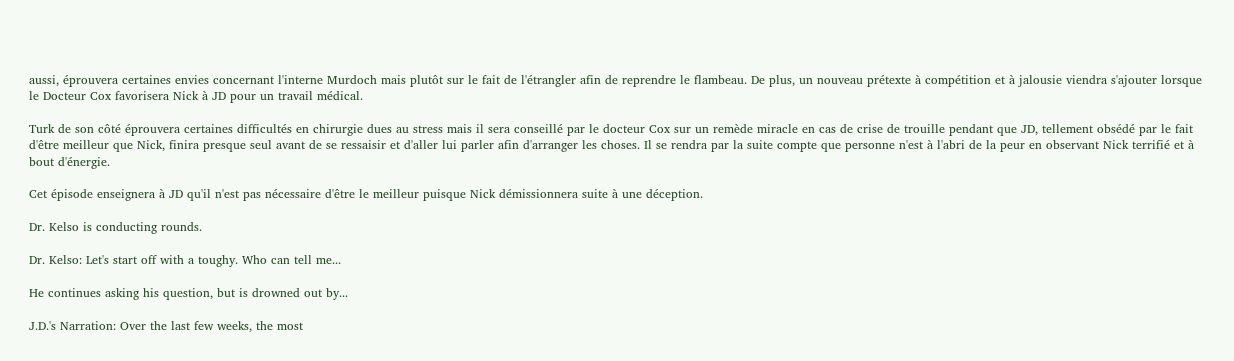aussi, éprouvera certaines envies concernant l'interne Murdoch mais plutôt sur le fait de l'étrangler afin de reprendre le flambeau. De plus, un nouveau prétexte à compétition et à jalousie viendra s'ajouter lorsque le Docteur Cox favorisera Nick à JD pour un travail médical.

Turk de son côté éprouvera certaines difficultés en chirurgie dues au stress mais il sera conseillé par le docteur Cox sur un remède miracle en cas de crise de trouille pendant que JD, tellement obsédé par le fait d'être meilleur que Nick, finira presque seul avant de se ressaisir et d'aller lui parler afin d'arranger les choses. Il se rendra par la suite compte que personne n'est à l'abri de la peur en observant Nick terrifié et à bout d'énergie.

Cet épisode enseignera à JD qu'il n'est pas nécessaire d'être le meilleur puisque Nick démissionnera suite à une déception.

Dr. Kelso is conducting rounds.

Dr. Kelso: Let's start off with a toughy. Who can tell me...

He continues asking his question, but is drowned out by...

J.D.'s Narration: Over the last few weeks, the most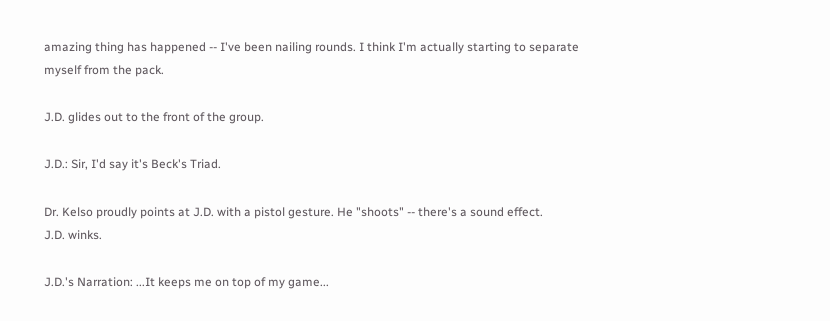amazing thing has happened -- I've been nailing rounds. I think I'm actually starting to separate myself from the pack.

J.D. glides out to the front of the group.

J.D.: Sir, I'd say it's Beck's Triad.

Dr. Kelso proudly points at J.D. with a pistol gesture. He "shoots" -- there's a sound effect.
J.D. winks.

J.D.'s Narration: ...It keeps me on top of my game...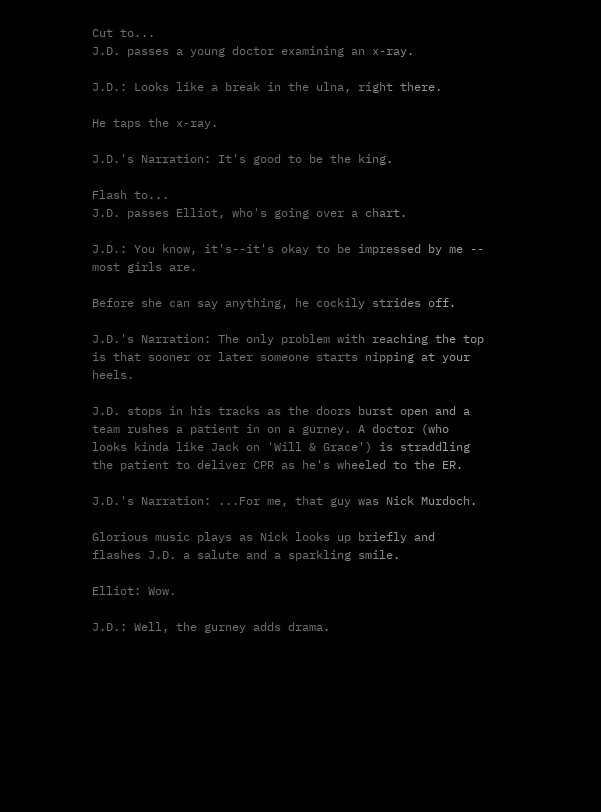Cut to...
J.D. passes a young doctor examining an x-ray.

J.D.: Looks like a break in the ulna, right there.

He taps the x-ray.

J.D.'s Narration: It's good to be the king.

Flash to...
J.D. passes Elliot, who's going over a chart.

J.D.: You know, it's--it's okay to be impressed by me -- most girls are.

Before she can say anything, he cockily strides off.

J.D.'s Narration: The only problem with reaching the top is that sooner or later someone starts nipping at your heels.

J.D. stops in his tracks as the doors burst open and a team rushes a patient in on a gurney. A doctor (who looks kinda like Jack on 'Will & Grace') is straddling the patient to deliver CPR as he's wheeled to the ER.

J.D.'s Narration: ...For me, that guy was Nick Murdoch.

Glorious music plays as Nick looks up briefly and flashes J.D. a salute and a sparkling smile.

Elliot: Wow.

J.D.: Well, the gurney adds drama.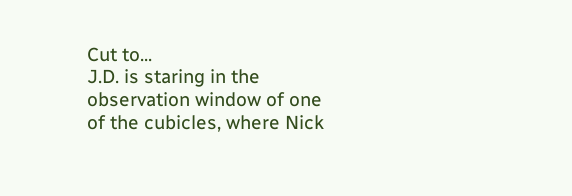Cut to...
J.D. is staring in the observation window of one of the cubicles, where Nick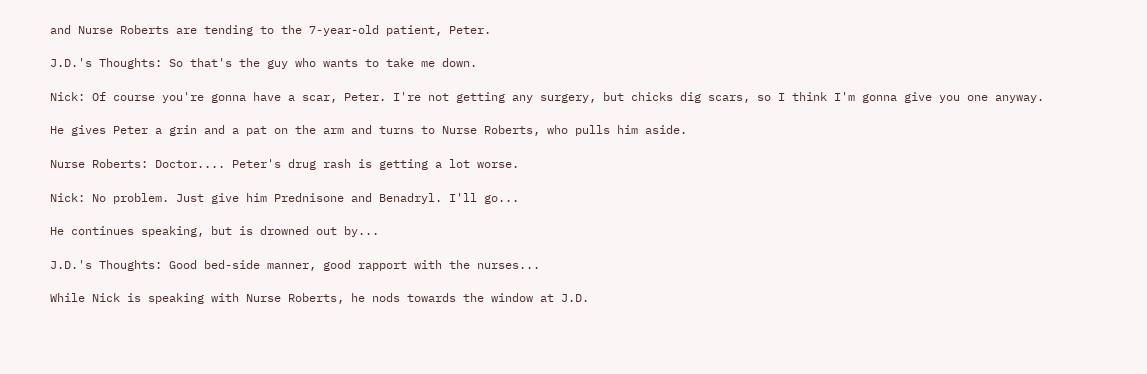and Nurse Roberts are tending to the 7-year-old patient, Peter.

J.D.'s Thoughts: So that's the guy who wants to take me down.

Nick: Of course you're gonna have a scar, Peter. I're not getting any surgery, but chicks dig scars, so I think I'm gonna give you one anyway.

He gives Peter a grin and a pat on the arm and turns to Nurse Roberts, who pulls him aside.

Nurse Roberts: Doctor.... Peter's drug rash is getting a lot worse.

Nick: No problem. Just give him Prednisone and Benadryl. I'll go...

He continues speaking, but is drowned out by...

J.D.'s Thoughts: Good bed-side manner, good rapport with the nurses...

While Nick is speaking with Nurse Roberts, he nods towards the window at J.D.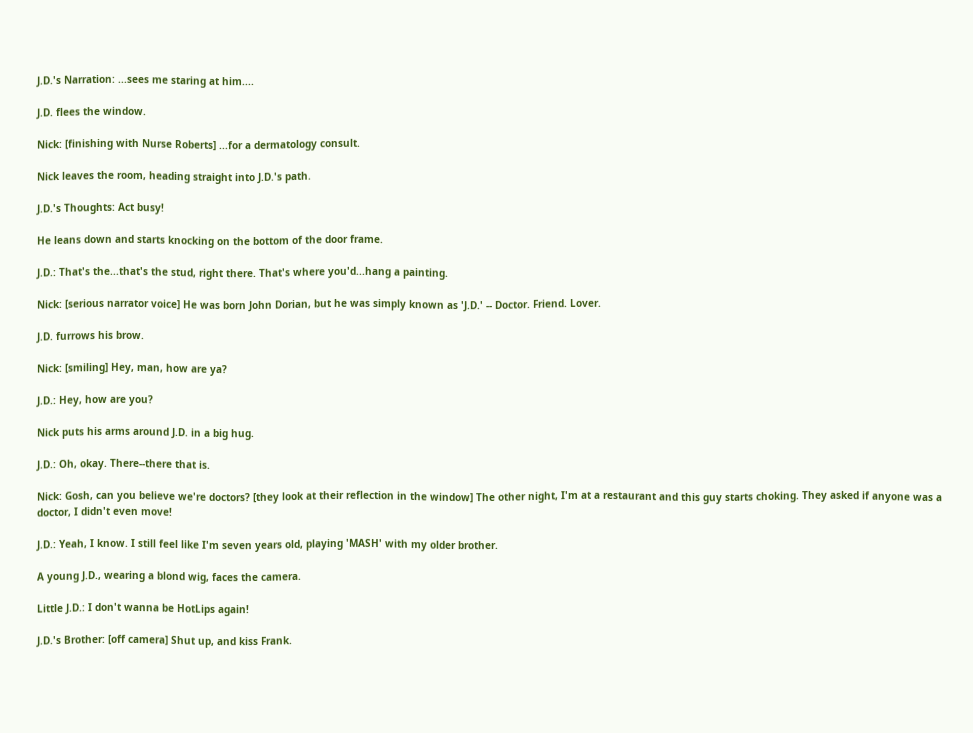J.D.'s Narration: ...sees me staring at him....

J.D. flees the window.

Nick: [finishing with Nurse Roberts] ...for a dermatology consult.

Nick leaves the room, heading straight into J.D.'s path.

J.D.'s Thoughts: Act busy!

He leans down and starts knocking on the bottom of the door frame.

J.D.: That's the...that's the stud, right there. That's where you'd...hang a painting.

Nick: [serious narrator voice] He was born John Dorian, but he was simply known as 'J.D.' -- Doctor. Friend. Lover.

J.D. furrows his brow.

Nick: [smiling] Hey, man, how are ya?

J.D.: Hey, how are you?

Nick puts his arms around J.D. in a big hug.

J.D.: Oh, okay. There--there that is.

Nick: Gosh, can you believe we're doctors? [they look at their reflection in the window] The other night, I'm at a restaurant and this guy starts choking. They asked if anyone was a doctor, I didn't even move!

J.D.: Yeah, I know. I still feel like I'm seven years old, playing 'MASH' with my older brother.

A young J.D., wearing a blond wig, faces the camera.

Little J.D.: I don't wanna be HotLips again!

J.D.'s Brother: [off camera] Shut up, and kiss Frank.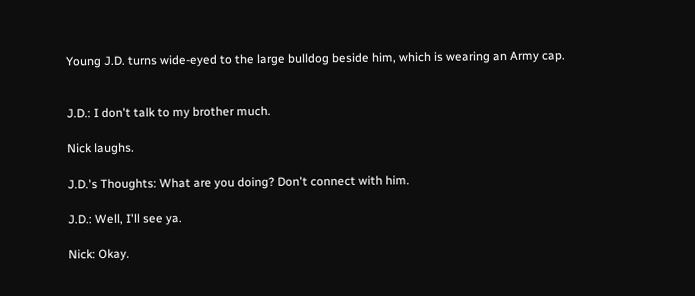Young J.D. turns wide-eyed to the large bulldog beside him, which is wearing an Army cap.


J.D.: I don't talk to my brother much.

Nick laughs.

J.D.'s Thoughts: What are you doing? Don't connect with him.

J.D.: Well, I'll see ya.

Nick: Okay.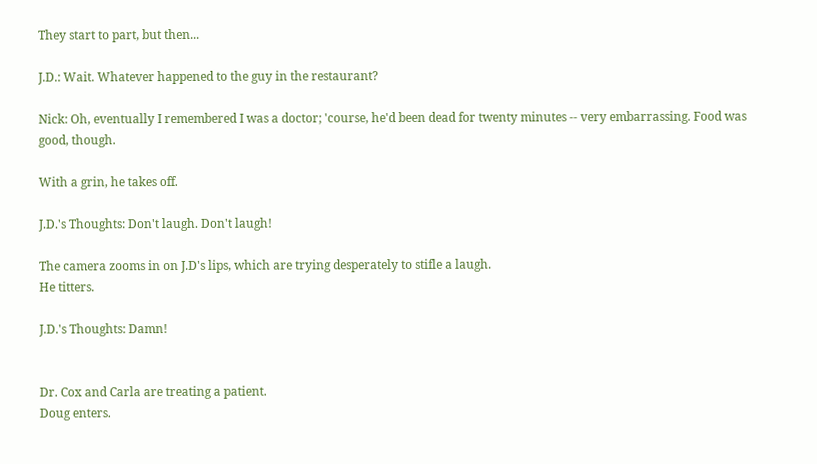They start to part, but then...

J.D.: Wait. Whatever happened to the guy in the restaurant?

Nick: Oh, eventually I remembered I was a doctor; 'course, he'd been dead for twenty minutes -- very embarrassing. Food was good, though.

With a grin, he takes off.

J.D.'s Thoughts: Don't laugh. Don't laugh!

The camera zooms in on J.D's lips, which are trying desperately to stifle a laugh.
He titters.

J.D.'s Thoughts: Damn!


Dr. Cox and Carla are treating a patient.
Doug enters.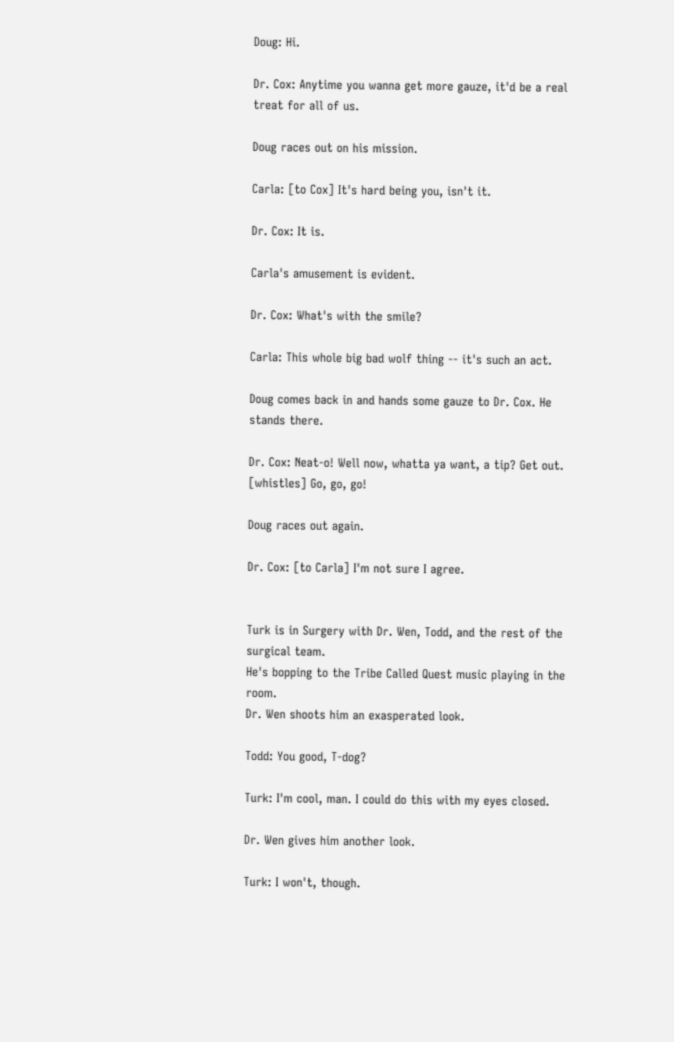Doug: Hi.

Dr. Cox: Anytime you wanna get more gauze, it'd be a real treat for all of us.

Doug races out on his mission.

Carla: [to Cox] It's hard being you, isn't it.

Dr. Cox: It is.

Carla's amusement is evident.

Dr. Cox: What's with the smile?

Carla: This whole big bad wolf thing -- it's such an act.

Doug comes back in and hands some gauze to Dr. Cox. He stands there.

Dr. Cox: Neat-o! Well now, whatta ya want, a tip? Get out. [whistles] Go, go, go!

Doug races out again.

Dr. Cox: [to Carla] I'm not sure I agree.


Turk is in Surgery with Dr. Wen, Todd, and the rest of the surgical team.
He's bopping to the Tribe Called Quest music playing in the room.
Dr. Wen shoots him an exasperated look.

Todd: You good, T-dog?

Turk: I'm cool, man. I could do this with my eyes closed.

Dr. Wen gives him another look.

Turk: I won't, though.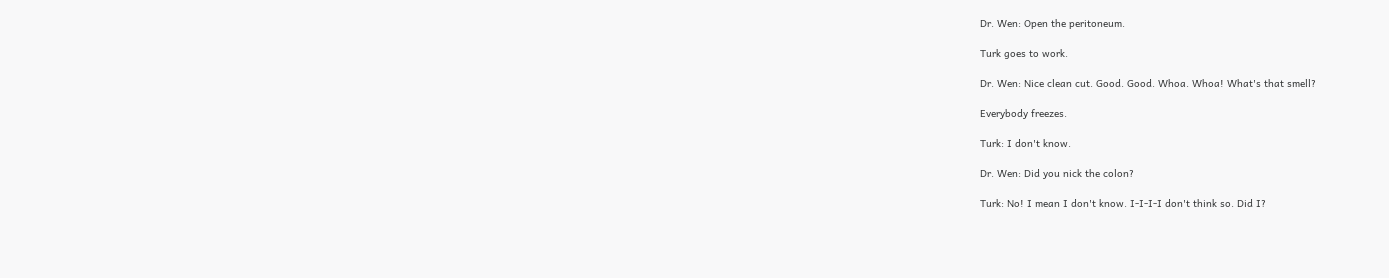Dr. Wen: Open the peritoneum.

Turk goes to work.

Dr. Wen: Nice clean cut. Good. Good. Whoa. Whoa! What's that smell?

Everybody freezes.

Turk: I don't know.

Dr. Wen: Did you nick the colon?

Turk: No! I mean I don't know. I-I-I-I don't think so. Did I?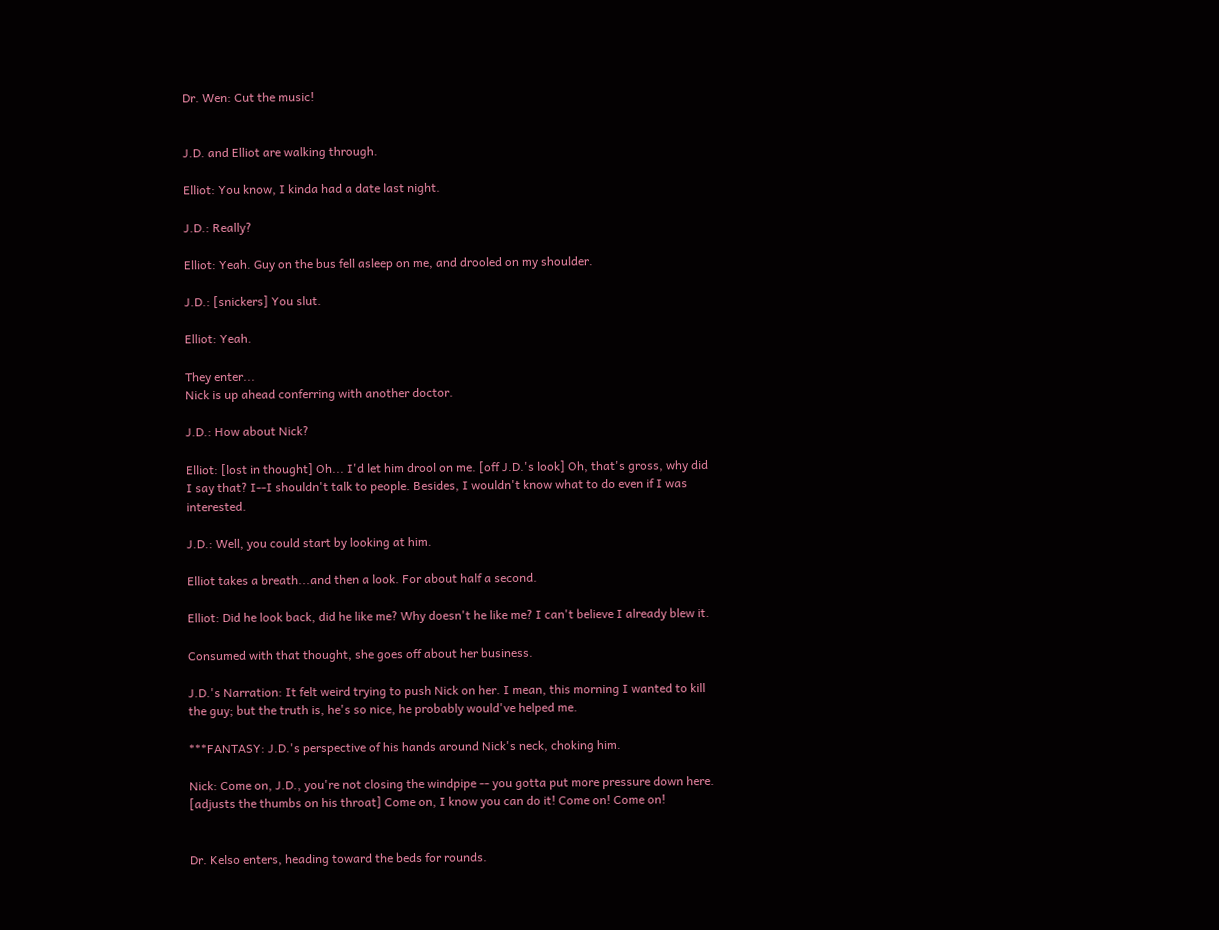Dr. Wen: Cut the music!


J.D. and Elliot are walking through.

Elliot: You know, I kinda had a date last night.

J.D.: Really?

Elliot: Yeah. Guy on the bus fell asleep on me, and drooled on my shoulder.

J.D.: [snickers] You slut.

Elliot: Yeah.

They enter...
Nick is up ahead conferring with another doctor.

J.D.: How about Nick?

Elliot: [lost in thought] Oh... I'd let him drool on me. [off J.D.'s look] Oh, that's gross, why did I say that? I--I shouldn't talk to people. Besides, I wouldn't know what to do even if I was interested.

J.D.: Well, you could start by looking at him.

Elliot takes a breath...and then a look. For about half a second.

Elliot: Did he look back, did he like me? Why doesn't he like me? I can't believe I already blew it.

Consumed with that thought, she goes off about her business.

J.D.'s Narration: It felt weird trying to push Nick on her. I mean, this morning I wanted to kill the guy; but the truth is, he's so nice, he probably would've helped me.

***FANTASY: J.D.'s perspective of his hands around Nick's neck, choking him.

Nick: Come on, J.D., you're not closing the windpipe -- you gotta put more pressure down here. [adjusts the thumbs on his throat] Come on, I know you can do it! Come on! Come on!


Dr. Kelso enters, heading toward the beds for rounds.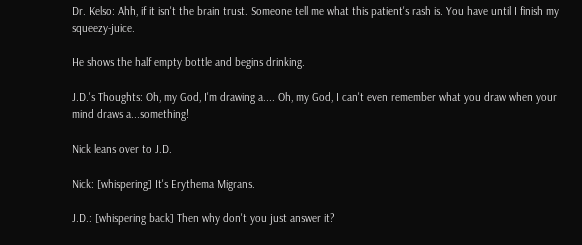Dr. Kelso: Ahh, if it isn't the brain trust. Someone tell me what this patient's rash is. You have until I finish my squeezy-juice.

He shows the half empty bottle and begins drinking.

J.D.'s Thoughts: Oh, my God, I'm drawing a.... Oh, my God, I can't even remember what you draw when your mind draws a...something!

Nick leans over to J.D.

Nick: [whispering] It's Erythema Migrans.

J.D.: [whispering back] Then why don't you just answer it?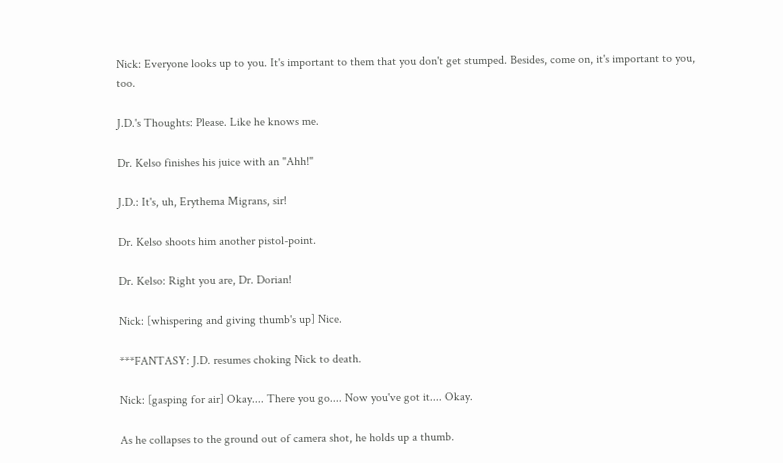Nick: Everyone looks up to you. It's important to them that you don't get stumped. Besides, come on, it's important to you, too.

J.D.'s Thoughts: Please. Like he knows me.

Dr. Kelso finishes his juice with an "Ahh!"

J.D.: It's, uh, Erythema Migrans, sir!

Dr. Kelso shoots him another pistol-point.

Dr. Kelso: Right you are, Dr. Dorian!

Nick: [whispering and giving thumb's up] Nice.

***FANTASY: J.D. resumes choking Nick to death.

Nick: [gasping for air] Okay.... There you go.... Now you've got it.... Okay.

As he collapses to the ground out of camera shot, he holds up a thumb.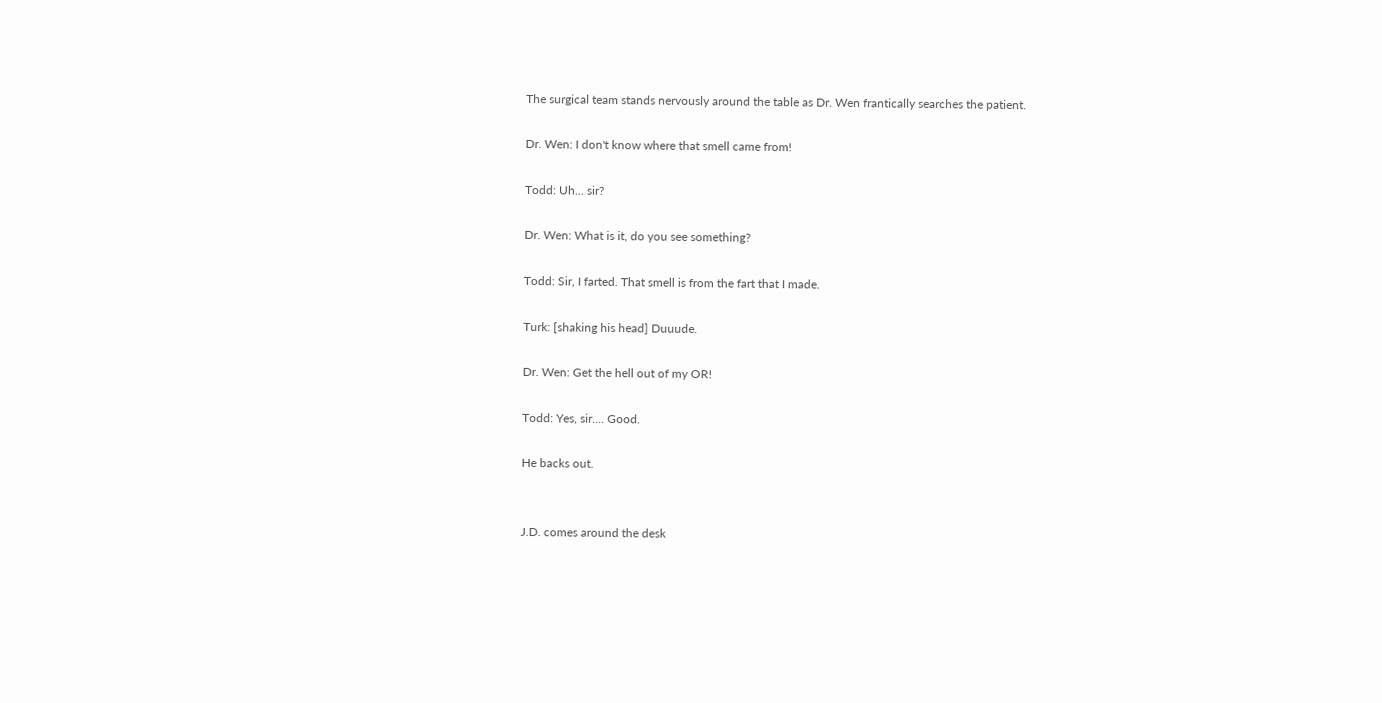The surgical team stands nervously around the table as Dr. Wen frantically searches the patient.

Dr. Wen: I don't know where that smell came from!

Todd: Uh... sir?

Dr. Wen: What is it, do you see something?

Todd: Sir, I farted. That smell is from the fart that I made.

Turk: [shaking his head] Duuude.

Dr. Wen: Get the hell out of my OR!

Todd: Yes, sir.... Good.

He backs out.


J.D. comes around the desk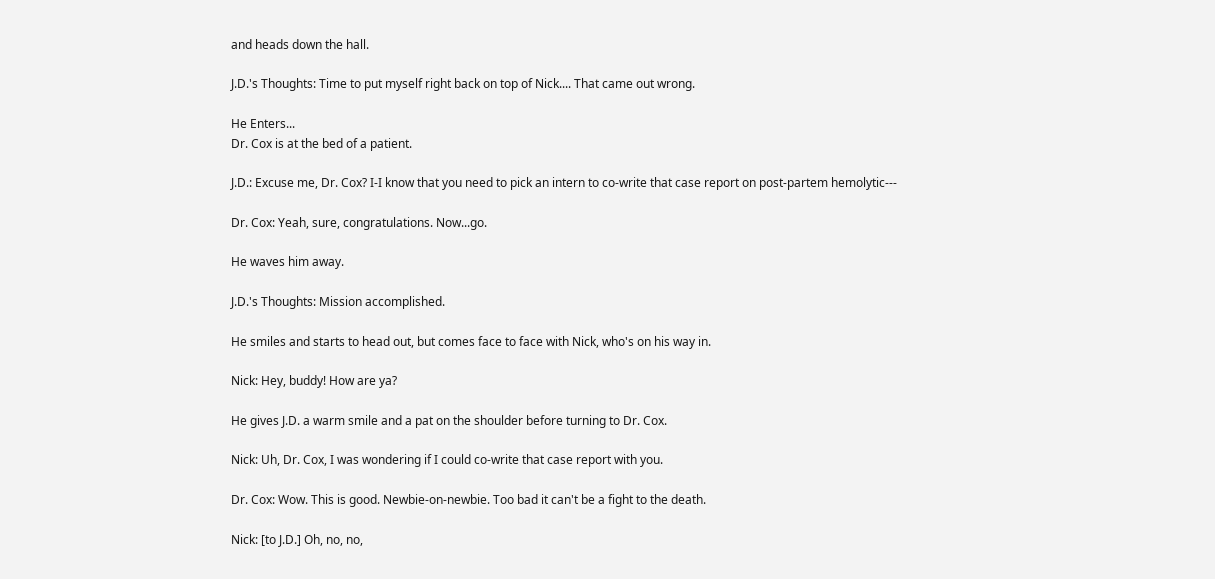and heads down the hall.

J.D.'s Thoughts: Time to put myself right back on top of Nick.... That came out wrong.

He Enters...
Dr. Cox is at the bed of a patient.

J.D.: Excuse me, Dr. Cox? I-I know that you need to pick an intern to co-write that case report on post-partem hemolytic---

Dr. Cox: Yeah, sure, congratulations. Now...go.

He waves him away.

J.D.'s Thoughts: Mission accomplished.

He smiles and starts to head out, but comes face to face with Nick, who's on his way in.

Nick: Hey, buddy! How are ya?

He gives J.D. a warm smile and a pat on the shoulder before turning to Dr. Cox.

Nick: Uh, Dr. Cox, I was wondering if I could co-write that case report with you.

Dr. Cox: Wow. This is good. Newbie-on-newbie. Too bad it can't be a fight to the death.

Nick: [to J.D.] Oh, no, no,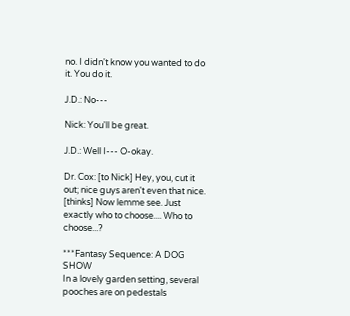no. I didn't know you wanted to do it. You do it.

J.D.: No---

Nick: You'll be great.

J.D.: Well I--- O-okay.

Dr. Cox: [to Nick] Hey, you, cut it out; nice guys aren't even that nice. [thinks] Now lemme see. Just exactly who to choose.... Who to choose...?

***Fantasy Sequence: A DOG SHOW
In a lovely garden setting, several pooches are on pedestals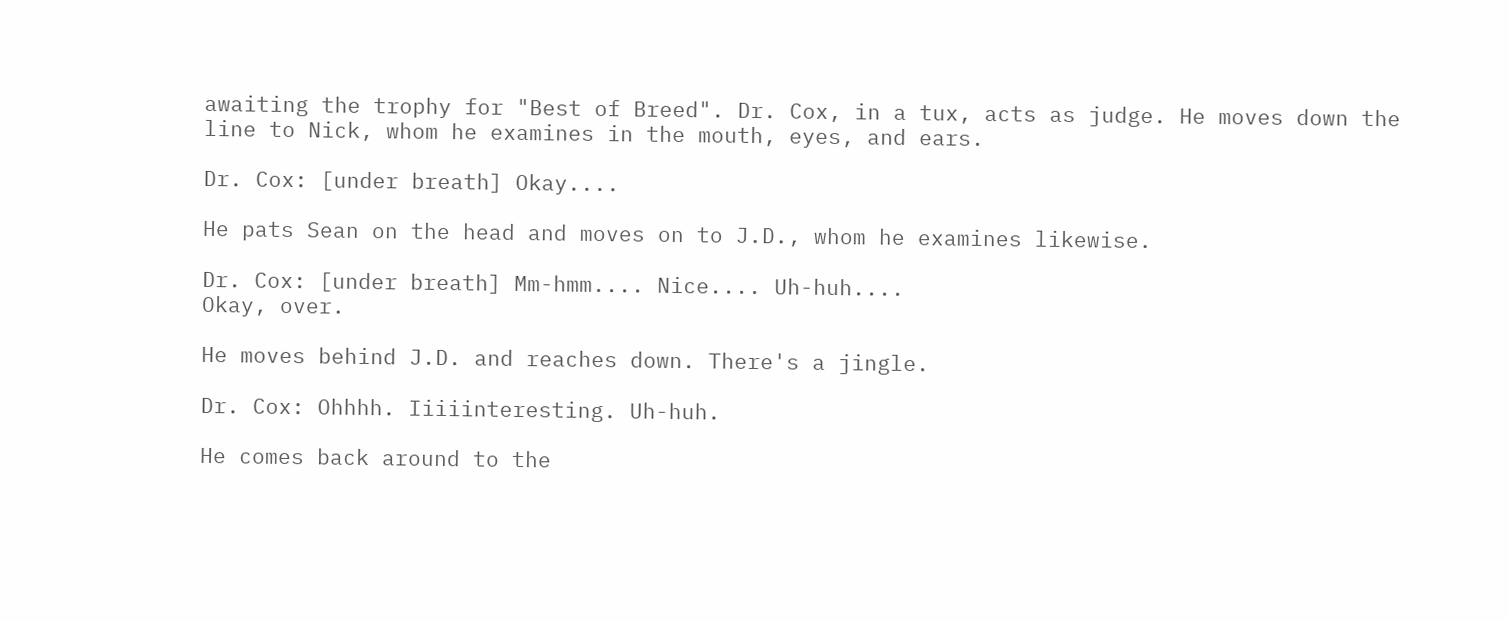awaiting the trophy for "Best of Breed". Dr. Cox, in a tux, acts as judge. He moves down the line to Nick, whom he examines in the mouth, eyes, and ears.

Dr. Cox: [under breath] Okay....

He pats Sean on the head and moves on to J.D., whom he examines likewise.

Dr. Cox: [under breath] Mm-hmm.... Nice.... Uh-huh....
Okay, over.

He moves behind J.D. and reaches down. There's a jingle.

Dr. Cox: Ohhhh. Iiiiinteresting. Uh-huh.

He comes back around to the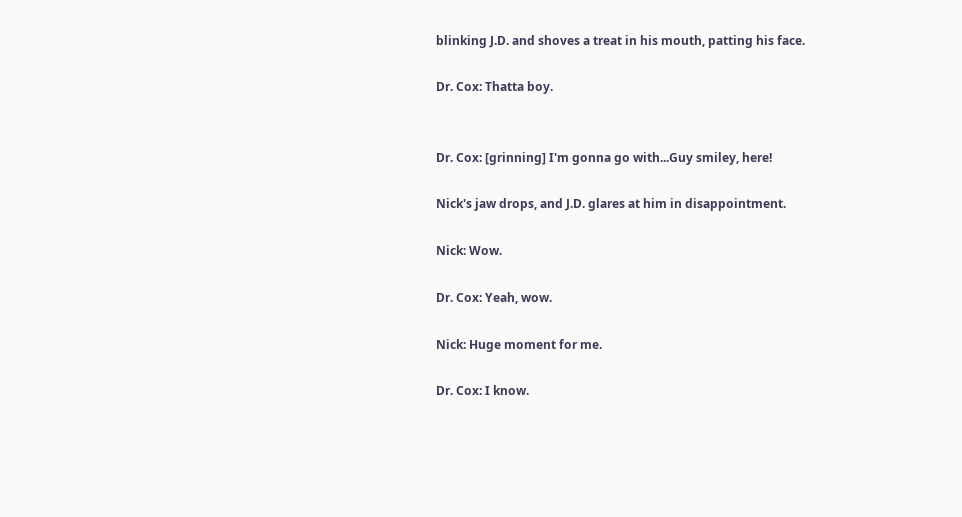blinking J.D. and shoves a treat in his mouth, patting his face.

Dr. Cox: Thatta boy.


Dr. Cox: [grinning] I'm gonna go with...Guy smiley, here!

Nick's jaw drops, and J.D. glares at him in disappointment.

Nick: Wow.

Dr. Cox: Yeah, wow.

Nick: Huge moment for me.

Dr. Cox: I know.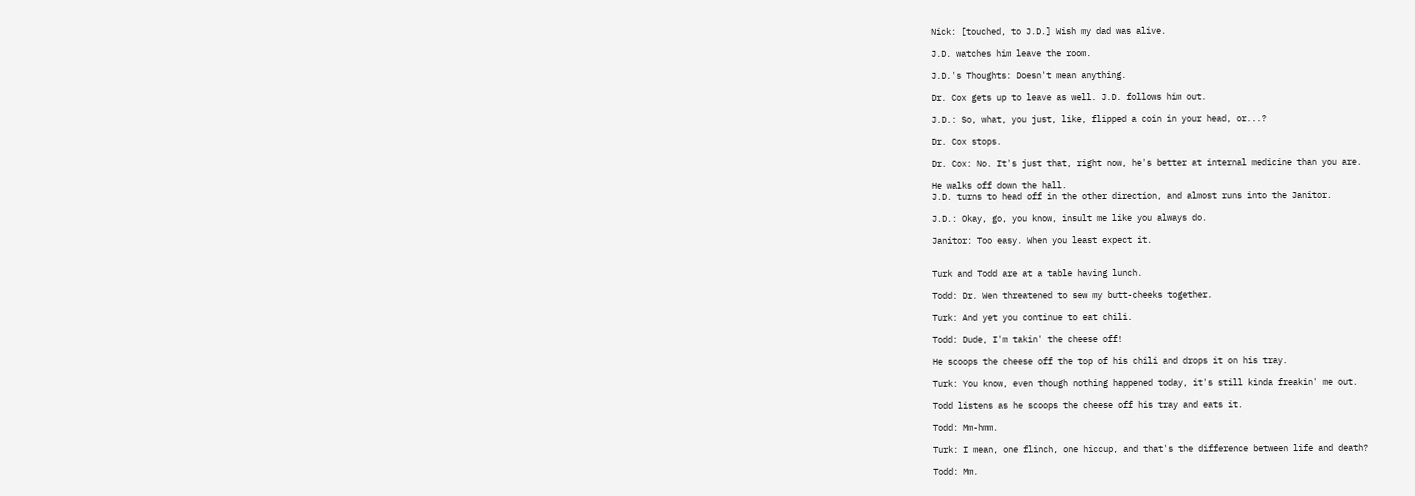Nick: [touched, to J.D.] Wish my dad was alive.

J.D. watches him leave the room.

J.D.'s Thoughts: Doesn't mean anything.

Dr. Cox gets up to leave as well. J.D. follows him out.

J.D.: So, what, you just, like, flipped a coin in your head, or...?

Dr. Cox stops.

Dr. Cox: No. It's just that, right now, he's better at internal medicine than you are.

He walks off down the hall.
J.D. turns to head off in the other direction, and almost runs into the Janitor.

J.D.: Okay, go, you know, insult me like you always do.

Janitor: Too easy. When you least expect it.


Turk and Todd are at a table having lunch.

Todd: Dr. Wen threatened to sew my butt-cheeks together.

Turk: And yet you continue to eat chili.

Todd: Dude, I'm takin' the cheese off!

He scoops the cheese off the top of his chili and drops it on his tray.

Turk: You know, even though nothing happened today, it's still kinda freakin' me out.

Todd listens as he scoops the cheese off his tray and eats it.

Todd: Mm-hmm.

Turk: I mean, one flinch, one hiccup, and that's the difference between life and death?

Todd: Mm.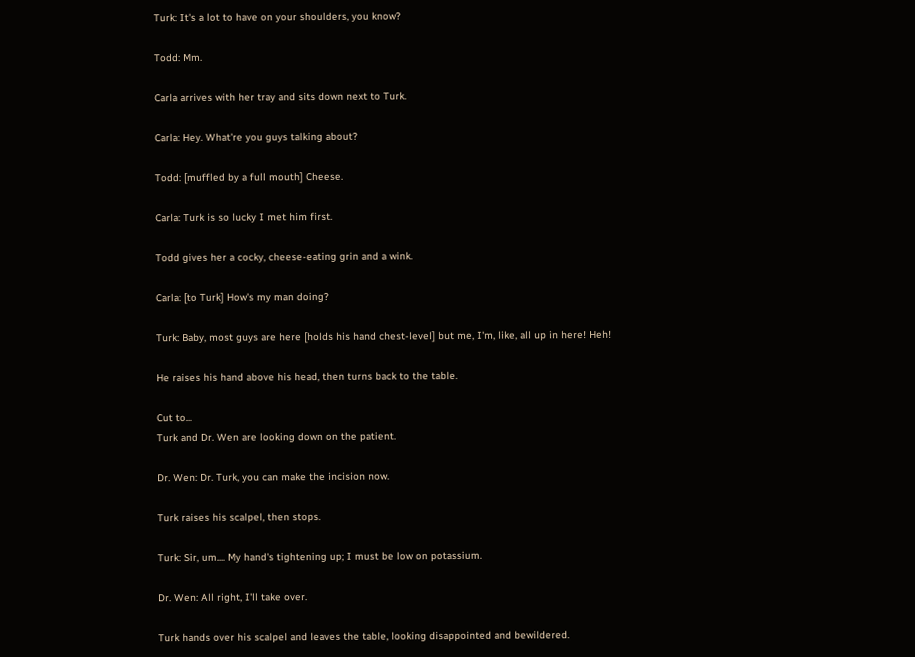Turk: It's a lot to have on your shoulders, you know?

Todd: Mm.

Carla arrives with her tray and sits down next to Turk.

Carla: Hey. What're you guys talking about?

Todd: [muffled by a full mouth] Cheese.

Carla: Turk is so lucky I met him first.

Todd gives her a cocky, cheese-eating grin and a wink.

Carla: [to Turk] How's my man doing?

Turk: Baby, most guys are here [holds his hand chest-level] but me, I'm, like, all up in here! Heh!

He raises his hand above his head, then turns back to the table.

Cut to...
Turk and Dr. Wen are looking down on the patient.

Dr. Wen: Dr. Turk, you can make the incision now.

Turk raises his scalpel, then stops.

Turk: Sir, um.... My hand's tightening up; I must be low on potassium.

Dr. Wen: All right, I'll take over.

Turk hands over his scalpel and leaves the table, looking disappointed and bewildered.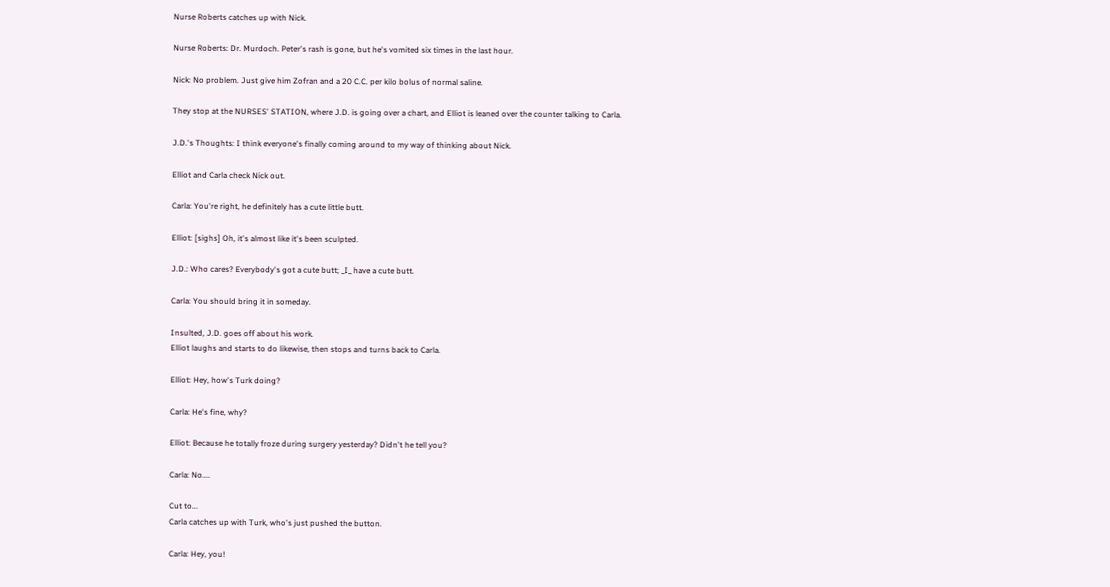Nurse Roberts catches up with Nick.

Nurse Roberts: Dr. Murdoch. Peter's rash is gone, but he's vomited six times in the last hour.

Nick: No problem. Just give him Zofran and a 20 C.C. per kilo bolus of normal saline.

They stop at the NURSES' STATION, where J.D. is going over a chart, and Elliot is leaned over the counter talking to Carla.

J.D.'s Thoughts: I think everyone's finally coming around to my way of thinking about Nick.

Elliot and Carla check Nick out.

Carla: You're right, he definitely has a cute little butt.

Elliot: [sighs] Oh, it's almost like it's been sculpted.

J.D.: Who cares? Everybody's got a cute butt; _I_ have a cute butt.

Carla: You should bring it in someday.

Insulted, J.D. goes off about his work.
Elliot laughs and starts to do likewise, then stops and turns back to Carla.

Elliot: Hey, how's Turk doing?

Carla: He's fine, why?

Elliot: Because he totally froze during surgery yesterday? Didn't he tell you?

Carla: No....

Cut to...
Carla catches up with Turk, who's just pushed the button.

Carla: Hey, you!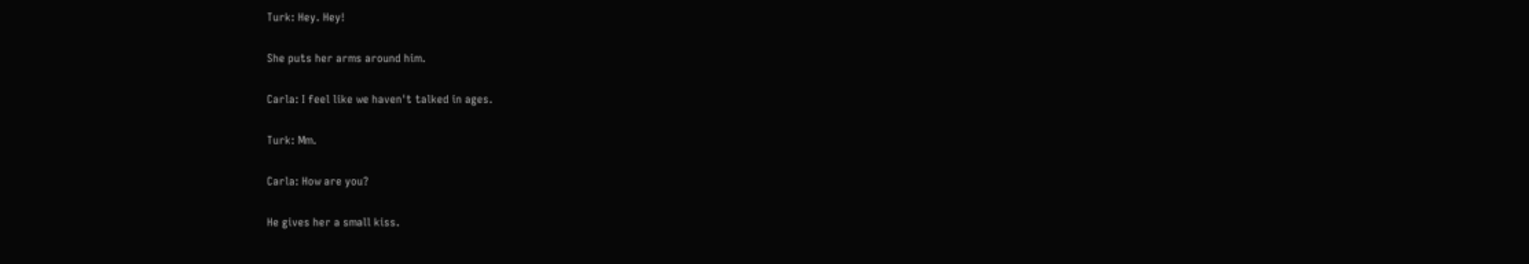Turk: Hey. Hey!

She puts her arms around him.

Carla: I feel like we haven't talked in ages.

Turk: Mm.

Carla: How are you?

He gives her a small kiss.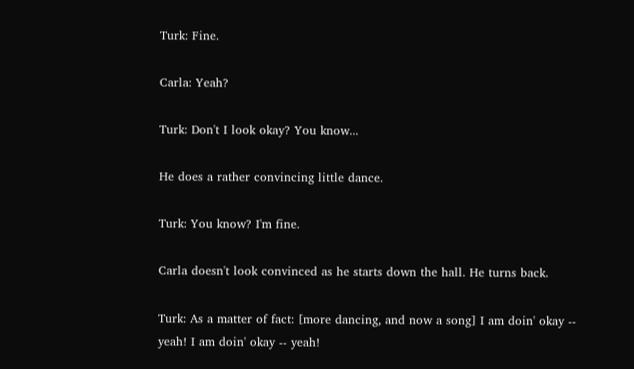Turk: Fine.

Carla: Yeah?

Turk: Don't I look okay? You know...

He does a rather convincing little dance.

Turk: You know? I'm fine.

Carla doesn't look convinced as he starts down the hall. He turns back.

Turk: As a matter of fact: [more dancing, and now a song] I am doin' okay -- yeah! I am doin' okay -- yeah!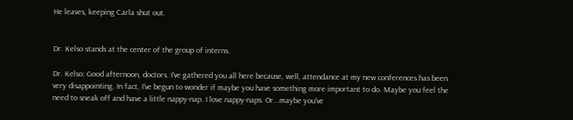He leaves, keeping Carla shut out.


Dr. Kelso stands at the center of the group of interns.

Dr. Kelso: Good afternoon, doctors. I've gathered you all here because, well, attendance at my new conferences has been very disappointing. In fact, I've begun to wonder if maybe you have something more important to do. Maybe you feel the need to sneak off and have a little nappy-nap. I love nappy-naps. Or...maybe you've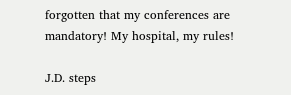forgotten that my conferences are mandatory! My hospital, my rules!

J.D. steps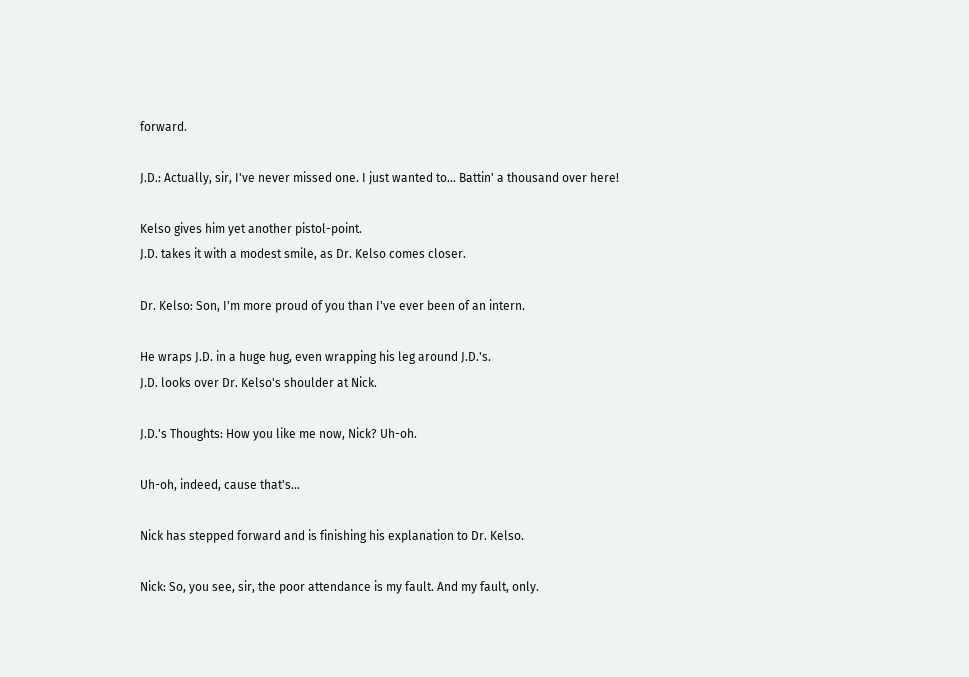forward.

J.D.: Actually, sir, I've never missed one. I just wanted to... Battin' a thousand over here!

Kelso gives him yet another pistol-point.
J.D. takes it with a modest smile, as Dr. Kelso comes closer.

Dr. Kelso: Son, I'm more proud of you than I've ever been of an intern.

He wraps J.D. in a huge hug, even wrapping his leg around J.D.'s.
J.D. looks over Dr. Kelso's shoulder at Nick.

J.D.'s Thoughts: How you like me now, Nick? Uh-oh.

Uh-oh, indeed, cause that's...

Nick has stepped forward and is finishing his explanation to Dr. Kelso.

Nick: So, you see, sir, the poor attendance is my fault. And my fault, only.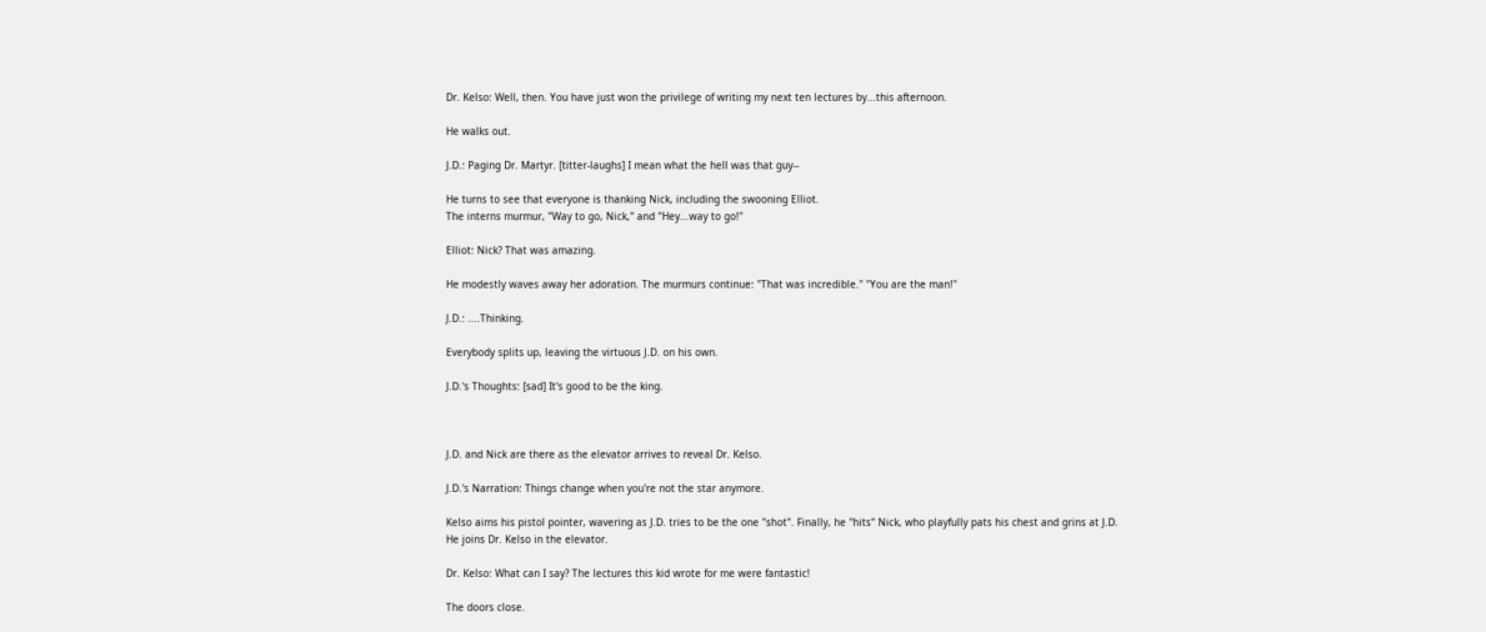Dr. Kelso: Well, then. You have just won the privilege of writing my next ten lectures by...this afternoon.

He walks out.

J.D.: Paging Dr. Martyr. [titter-laughs] I mean what the hell was that guy--

He turns to see that everyone is thanking Nick, including the swooning Elliot.
The interns murmur, "Way to go, Nick," and "Hey...way to go!"

Elliot: Nick? That was amazing.

He modestly waves away her adoration. The murmurs continue: "That was incredible." "You are the man!"

J.D.: ....Thinking.

Everybody splits up, leaving the virtuous J.D. on his own.

J.D.'s Thoughts: [sad] It's good to be the king.



J.D. and Nick are there as the elevator arrives to reveal Dr. Kelso.

J.D.'s Narration: Things change when you're not the star anymore.

Kelso aims his pistol pointer, wavering as J.D. tries to be the one "shot". Finally, he "hits" Nick, who playfully pats his chest and grins at J.D.
He joins Dr. Kelso in the elevator.

Dr. Kelso: What can I say? The lectures this kid wrote for me were fantastic!

The doors close.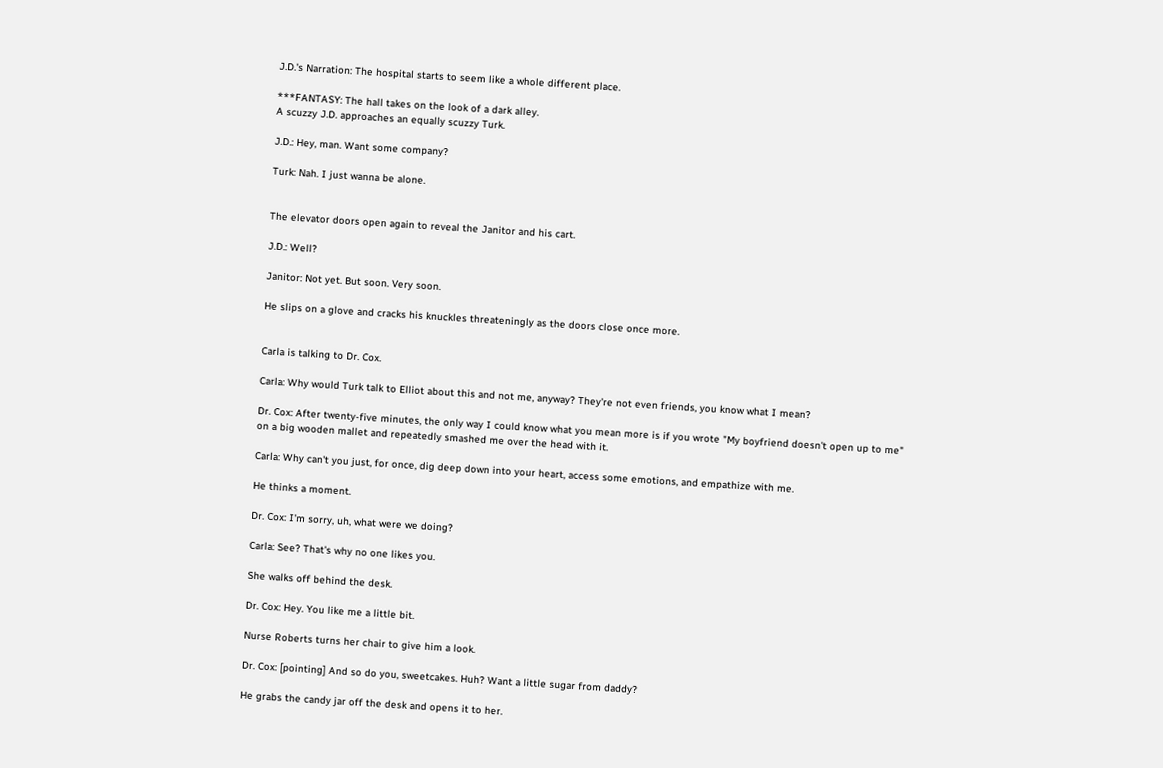J.D.'s Narration: The hospital starts to seem like a whole different place.

***FANTASY: The hall takes on the look of a dark alley.
A scuzzy J.D. approaches an equally scuzzy Turk.

J.D.: Hey, man. Want some company?

Turk: Nah. I just wanna be alone.


The elevator doors open again to reveal the Janitor and his cart.

J.D.: Well?

Janitor: Not yet. But soon. Very soon.

He slips on a glove and cracks his knuckles threateningly as the doors close once more.


Carla is talking to Dr. Cox.

Carla: Why would Turk talk to Elliot about this and not me, anyway? They're not even friends, you know what I mean?

Dr. Cox: After twenty-five minutes, the only way I could know what you mean more is if you wrote "My boyfriend doesn't open up to me" on a big wooden mallet and repeatedly smashed me over the head with it.

Carla: Why can't you just, for once, dig deep down into your heart, access some emotions, and empathize with me.

He thinks a moment.

Dr. Cox: I'm sorry, uh, what were we doing?

Carla: See? That's why no one likes you.

She walks off behind the desk.

Dr. Cox: Hey. You like me a little bit.

Nurse Roberts turns her chair to give him a look.

Dr. Cox: [pointing] And so do you, sweetcakes. Huh? Want a little sugar from daddy?

He grabs the candy jar off the desk and opens it to her.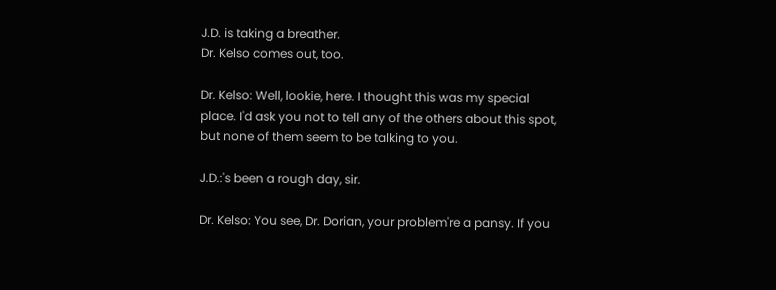J.D. is taking a breather.
Dr. Kelso comes out, too.

Dr. Kelso: Well, lookie, here. I thought this was my special place. I'd ask you not to tell any of the others about this spot, but none of them seem to be talking to you.

J.D.:'s been a rough day, sir.

Dr. Kelso: You see, Dr. Dorian, your problem're a pansy. If you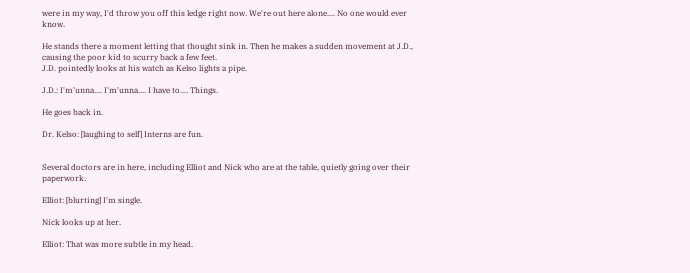were in my way, I'd throw you off this ledge right now. We're out here alone.... No one would ever know.

He stands there a moment letting that thought sink in. Then he makes a sudden movement at J.D., causing the poor kid to scurry back a few feet.
J.D. pointedly looks at his watch as Kelso lights a pipe.

J.D.: I'm'unna.... I'm'unna.... I have to.... Things.

He goes back in.

Dr. Kelso: [laughing to self] Interns are fun.


Several doctors are in here, including Elliot and Nick who are at the table, quietly going over their paperwork.

Elliot: [blurting] I'm single.

Nick looks up at her.

Elliot: That was more subtle in my head.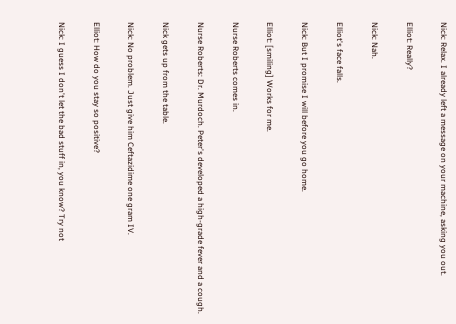Nick: Relax. I already left a message on your machine, asking you out.

Elliot: Really?

Nick: Nah.

Elliot's face falls.

Nick: But I promise I will before you go home.

Elliot: [smiling] Works for me.

Nurse Roberts comes in.

Nurse Roberts: Dr. Murdoch. Peter's developed a high-grade fever and a cough.

Nick gets up from the table.

Nick: No problem. Just give him Ceftazidime one gram IV.

Elliot: How do you stay so positive?

Nick: I guess I don't let the bad stuff in, you know? Try not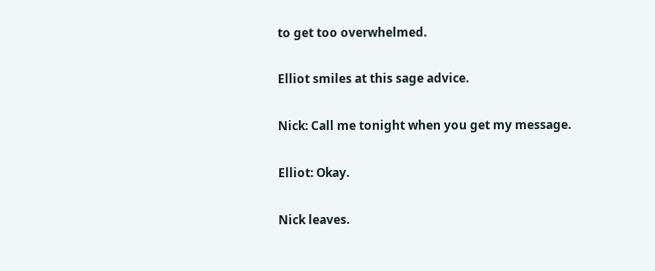to get too overwhelmed.

Elliot smiles at this sage advice.

Nick: Call me tonight when you get my message.

Elliot: Okay.

Nick leaves.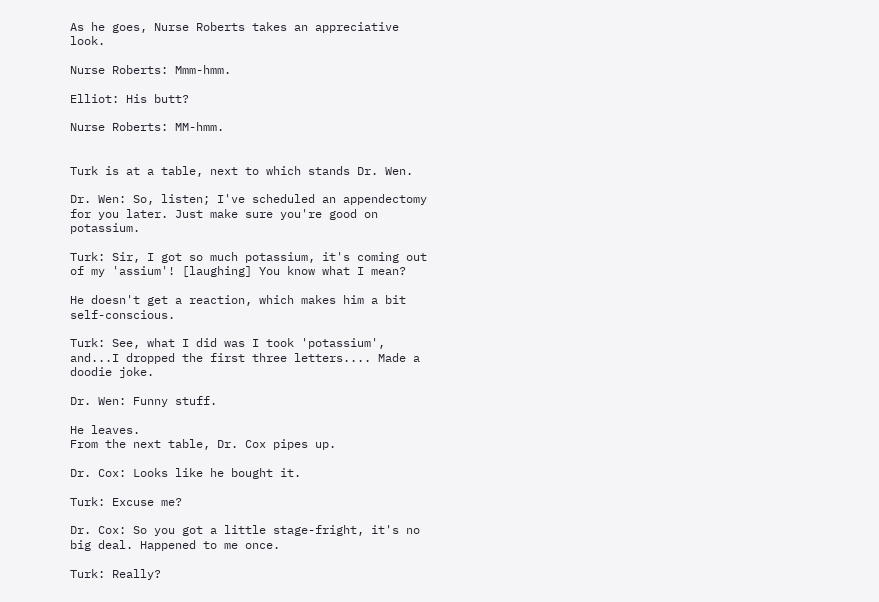As he goes, Nurse Roberts takes an appreciative look.

Nurse Roberts: Mmm-hmm.

Elliot: His butt?

Nurse Roberts: MM-hmm.


Turk is at a table, next to which stands Dr. Wen.

Dr. Wen: So, listen; I've scheduled an appendectomy for you later. Just make sure you're good on potassium.

Turk: Sir, I got so much potassium, it's coming out of my 'assium'! [laughing] You know what I mean?

He doesn't get a reaction, which makes him a bit self-conscious.

Turk: See, what I did was I took 'potassium', and...I dropped the first three letters.... Made a doodie joke.

Dr. Wen: Funny stuff.

He leaves.
From the next table, Dr. Cox pipes up.

Dr. Cox: Looks like he bought it.

Turk: Excuse me?

Dr. Cox: So you got a little stage-fright, it's no big deal. Happened to me once.

Turk: Really?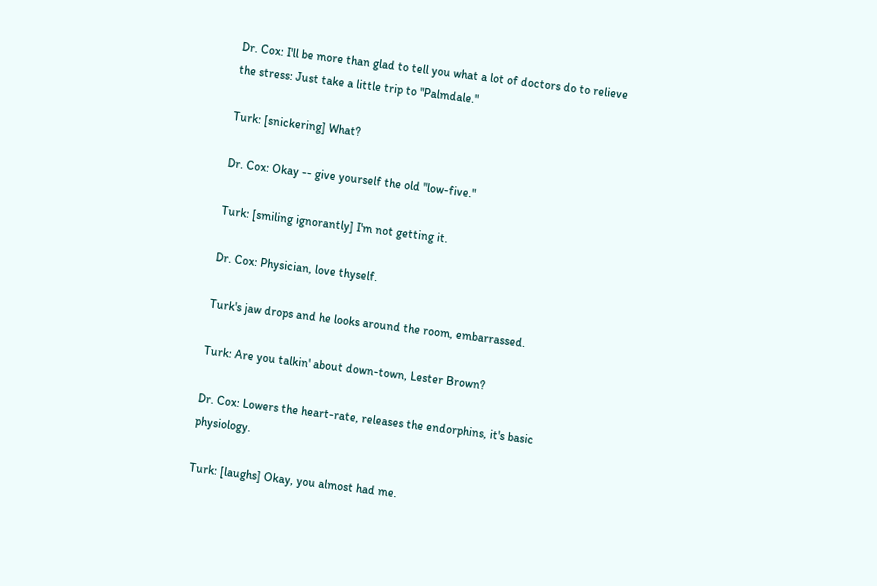Dr. Cox: I'll be more than glad to tell you what a lot of doctors do to relieve the stress: Just take a little trip to "Palmdale."

Turk: [snickering] What?

Dr. Cox: Okay -- give yourself the old "low-five."

Turk: [smiling ignorantly] I'm not getting it.

Dr. Cox: Physician, love thyself.

Turk's jaw drops and he looks around the room, embarrassed.

Turk: Are you talkin' about down-town, Lester Brown?

Dr. Cox: Lowers the heart-rate, releases the endorphins, it's basic physiology.

Turk: [laughs] Okay, you almost had me.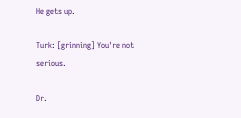He gets up.

Turk: [grinning] You're not serious.

Dr.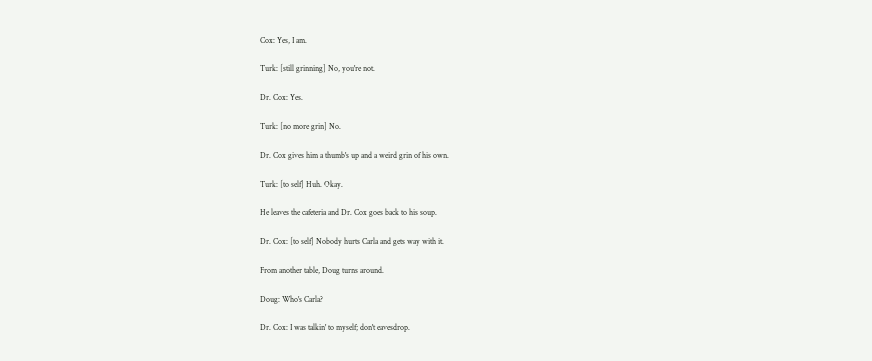Cox: Yes, I am.

Turk: [still grinning] No, you're not.

Dr. Cox: Yes.

Turk: [no more grin] No.

Dr. Cox gives him a thumb's up and a weird grin of his own.

Turk: [to self] Huh. Okay.

He leaves the cafeteria and Dr. Cox goes back to his soup.

Dr. Cox: [to self] Nobody hurts Carla and gets way with it.

From another table, Doug turns around.

Doug: Who's Carla?

Dr. Cox: I was talkin' to myself; don't eavesdrop.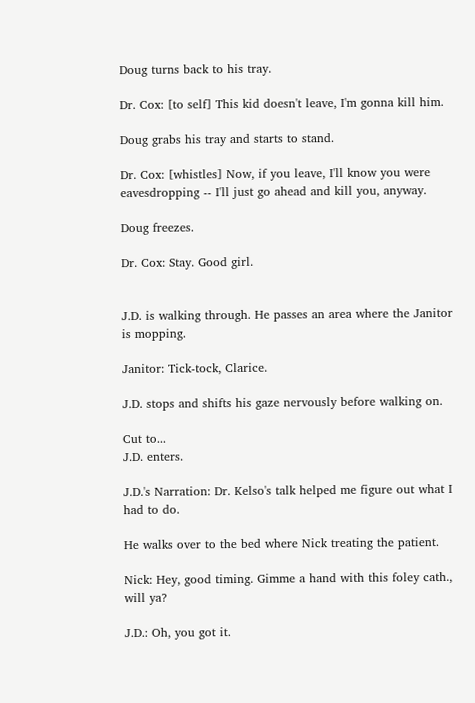Doug turns back to his tray.

Dr. Cox: [to self] This kid doesn't leave, I'm gonna kill him.

Doug grabs his tray and starts to stand.

Dr. Cox: [whistles] Now, if you leave, I'll know you were eavesdropping -- I'll just go ahead and kill you, anyway.

Doug freezes.

Dr. Cox: Stay. Good girl.


J.D. is walking through. He passes an area where the Janitor is mopping.

Janitor: Tick-tock, Clarice.

J.D. stops and shifts his gaze nervously before walking on.

Cut to...
J.D. enters.

J.D.'s Narration: Dr. Kelso's talk helped me figure out what I had to do.

He walks over to the bed where Nick treating the patient.

Nick: Hey, good timing. Gimme a hand with this foley cath., will ya?

J.D.: Oh, you got it.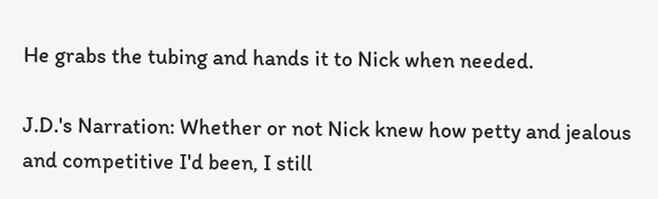He grabs the tubing and hands it to Nick when needed.

J.D.'s Narration: Whether or not Nick knew how petty and jealous and competitive I'd been, I still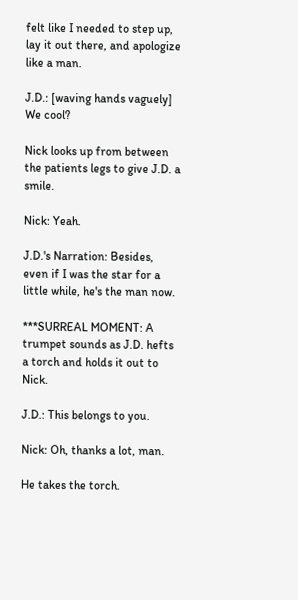felt like I needed to step up, lay it out there, and apologize like a man.

J.D.: [waving hands vaguely] We cool?

Nick looks up from between the patients legs to give J.D. a smile.

Nick: Yeah.

J.D.'s Narration: Besides, even if I was the star for a little while, he's the man now.

***SURREAL MOMENT: A trumpet sounds as J.D. hefts a torch and holds it out to Nick.

J.D.: This belongs to you.

Nick: Oh, thanks a lot, man.

He takes the torch.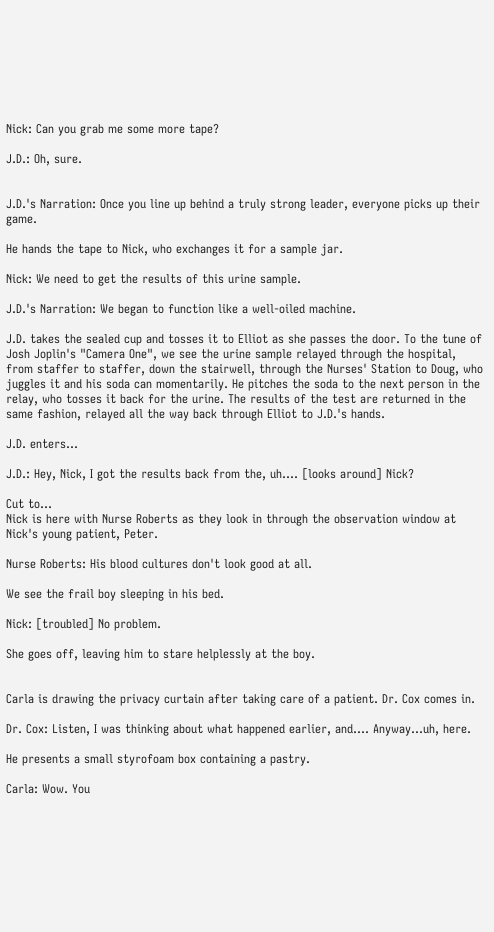Nick: Can you grab me some more tape?

J.D.: Oh, sure.


J.D.'s Narration: Once you line up behind a truly strong leader, everyone picks up their game.

He hands the tape to Nick, who exchanges it for a sample jar.

Nick: We need to get the results of this urine sample.

J.D.'s Narration: We began to function like a well-oiled machine.

J.D. takes the sealed cup and tosses it to Elliot as she passes the door. To the tune of Josh Joplin's "Camera One", we see the urine sample relayed through the hospital, from staffer to staffer, down the stairwell, through the Nurses' Station to Doug, who juggles it and his soda can momentarily. He pitches the soda to the next person in the relay, who tosses it back for the urine. The results of the test are returned in the same fashion, relayed all the way back through Elliot to J.D.'s hands.

J.D. enters...

J.D.: Hey, Nick, I got the results back from the, uh.... [looks around] Nick?

Cut to...
Nick is here with Nurse Roberts as they look in through the observation window at Nick's young patient, Peter.

Nurse Roberts: His blood cultures don't look good at all.

We see the frail boy sleeping in his bed.

Nick: [troubled] No problem.

She goes off, leaving him to stare helplessly at the boy.


Carla is drawing the privacy curtain after taking care of a patient. Dr. Cox comes in.

Dr. Cox: Listen, I was thinking about what happened earlier, and.... Anyway...uh, here.

He presents a small styrofoam box containing a pastry.

Carla: Wow. You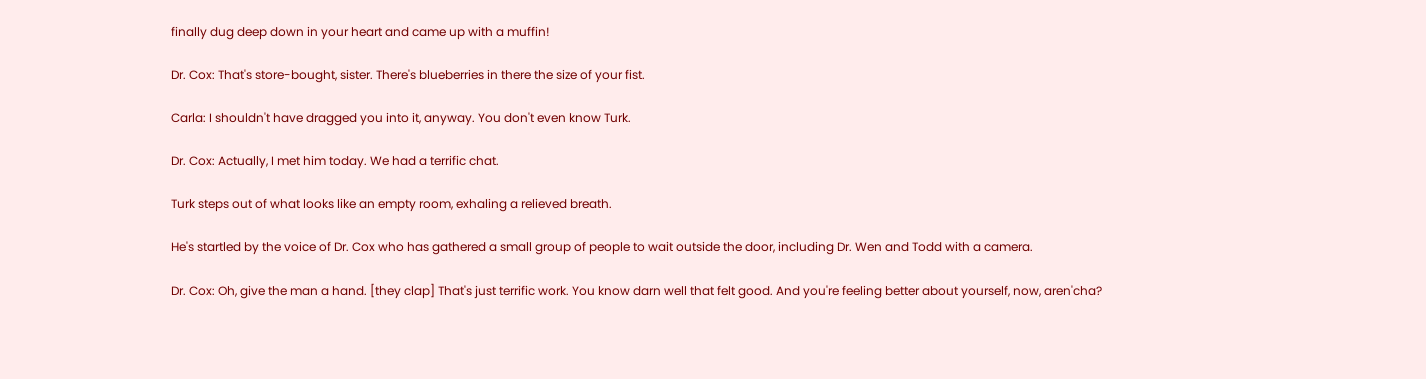finally dug deep down in your heart and came up with a muffin!

Dr. Cox: That's store-bought, sister. There's blueberries in there the size of your fist.

Carla: I shouldn't have dragged you into it, anyway. You don't even know Turk.

Dr. Cox: Actually, I met him today. We had a terrific chat.

Turk steps out of what looks like an empty room, exhaling a relieved breath.

He's startled by the voice of Dr. Cox who has gathered a small group of people to wait outside the door, including Dr. Wen and Todd with a camera.

Dr. Cox: Oh, give the man a hand. [they clap] That's just terrific work. You know darn well that felt good. And you're feeling better about yourself, now, aren'cha?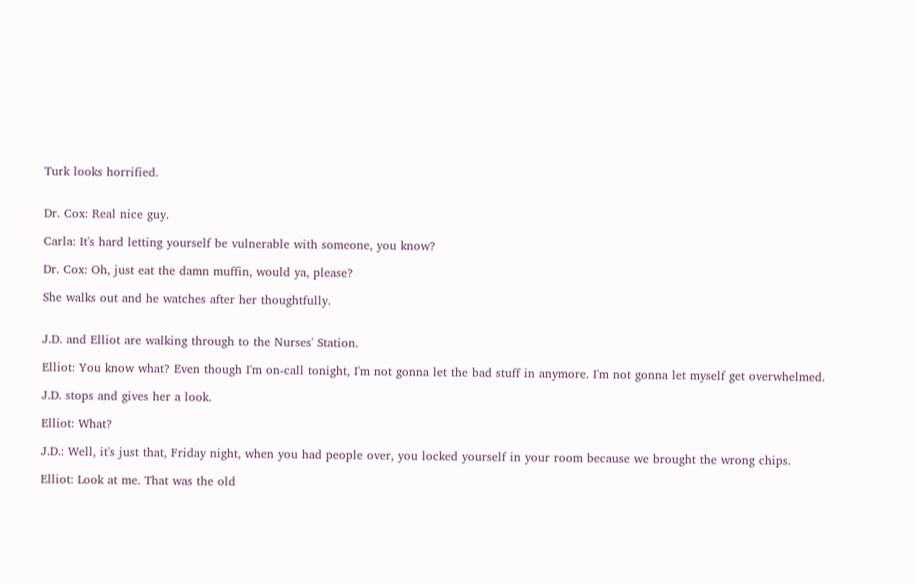Turk looks horrified.


Dr. Cox: Real nice guy.

Carla: It's hard letting yourself be vulnerable with someone, you know?

Dr. Cox: Oh, just eat the damn muffin, would ya, please?

She walks out and he watches after her thoughtfully.


J.D. and Elliot are walking through to the Nurses' Station.

Elliot: You know what? Even though I'm on-call tonight, I'm not gonna let the bad stuff in anymore. I'm not gonna let myself get overwhelmed.

J.D. stops and gives her a look.

Elliot: What?

J.D.: Well, it's just that, Friday night, when you had people over, you locked yourself in your room because we brought the wrong chips.

Elliot: Look at me. That was the old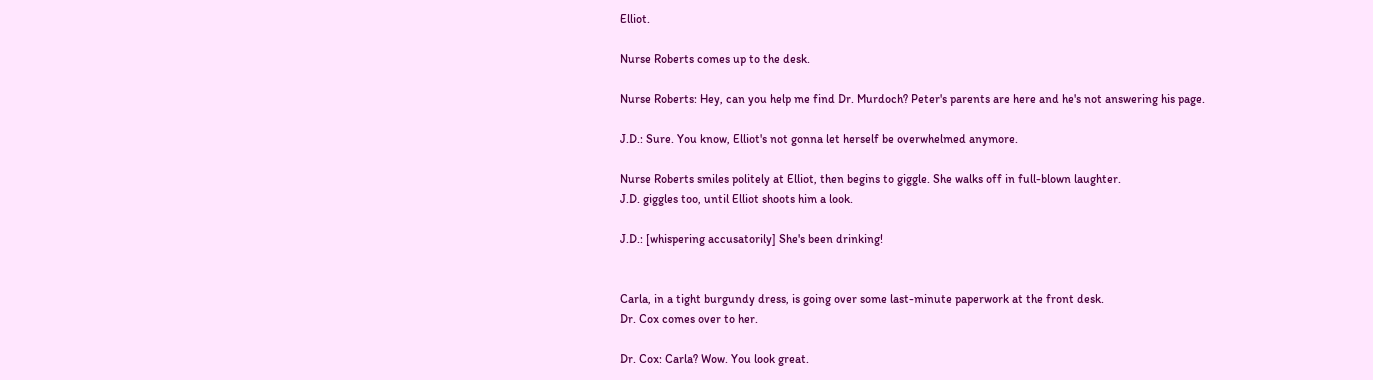Elliot.

Nurse Roberts comes up to the desk.

Nurse Roberts: Hey, can you help me find Dr. Murdoch? Peter's parents are here and he's not answering his page.

J.D.: Sure. You know, Elliot's not gonna let herself be overwhelmed anymore.

Nurse Roberts smiles politely at Elliot, then begins to giggle. She walks off in full-blown laughter.
J.D. giggles too, until Elliot shoots him a look.

J.D.: [whispering accusatorily] She's been drinking!


Carla, in a tight burgundy dress, is going over some last-minute paperwork at the front desk.
Dr. Cox comes over to her.

Dr. Cox: Carla? Wow. You look great.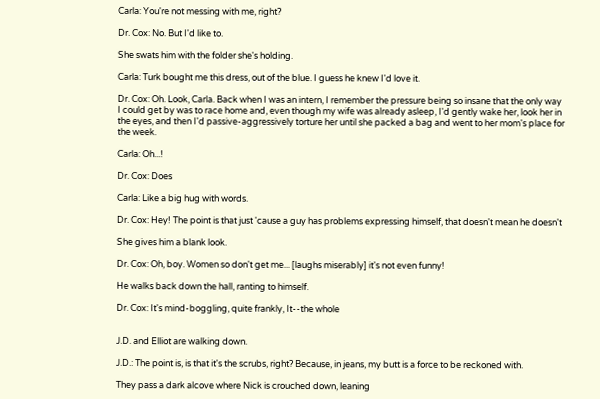Carla: You're not messing with me, right?

Dr. Cox: No. But I'd like to.

She swats him with the folder she's holding.

Carla: Turk bought me this dress, out of the blue. I guess he knew I'd love it.

Dr. Cox: Oh. Look, Carla. Back when I was an intern, I remember the pressure being so insane that the only way I could get by was to race home and, even though my wife was already asleep, I'd gently wake her, look her in the eyes, and then I'd passive-aggressively torture her until she packed a bag and went to her mom's place for the week.

Carla: Oh...!

Dr. Cox: Does

Carla: Like a big hug with words.

Dr. Cox: Hey! The point is that just 'cause a guy has problems expressing himself, that doesn't mean he doesn't

She gives him a blank look.

Dr. Cox: Oh, boy. Women so don't get me... [laughs miserably] it's not even funny!

He walks back down the hall, ranting to himself.

Dr. Cox: It's mind-boggling, quite frankly, It--the whole


J.D. and Elliot are walking down.

J.D.: The point is, is that it's the scrubs, right? Because, in jeans, my butt is a force to be reckoned with.

They pass a dark alcove where Nick is crouched down, leaning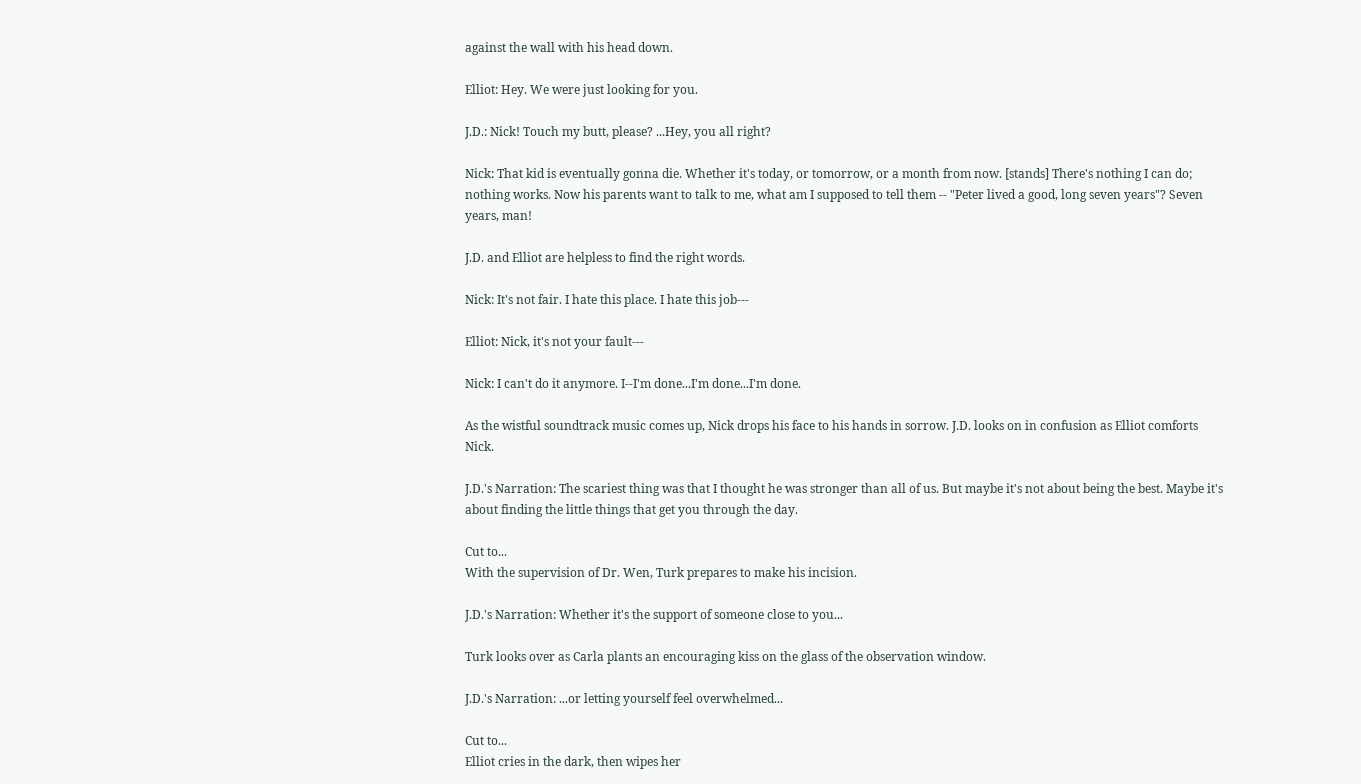against the wall with his head down.

Elliot: Hey. We were just looking for you.

J.D.: Nick! Touch my butt, please? ...Hey, you all right?

Nick: That kid is eventually gonna die. Whether it's today, or tomorrow, or a month from now. [stands] There's nothing I can do; nothing works. Now his parents want to talk to me, what am I supposed to tell them -- "Peter lived a good, long seven years"? Seven years, man!

J.D. and Elliot are helpless to find the right words.

Nick: It's not fair. I hate this place. I hate this job---

Elliot: Nick, it's not your fault---

Nick: I can't do it anymore. I--I'm done...I'm done...I'm done.

As the wistful soundtrack music comes up, Nick drops his face to his hands in sorrow. J.D. looks on in confusion as Elliot comforts Nick.

J.D.'s Narration: The scariest thing was that I thought he was stronger than all of us. But maybe it's not about being the best. Maybe it's about finding the little things that get you through the day.

Cut to...
With the supervision of Dr. Wen, Turk prepares to make his incision.

J.D.'s Narration: Whether it's the support of someone close to you...

Turk looks over as Carla plants an encouraging kiss on the glass of the observation window.

J.D.'s Narration: ...or letting yourself feel overwhelmed...

Cut to...
Elliot cries in the dark, then wipes her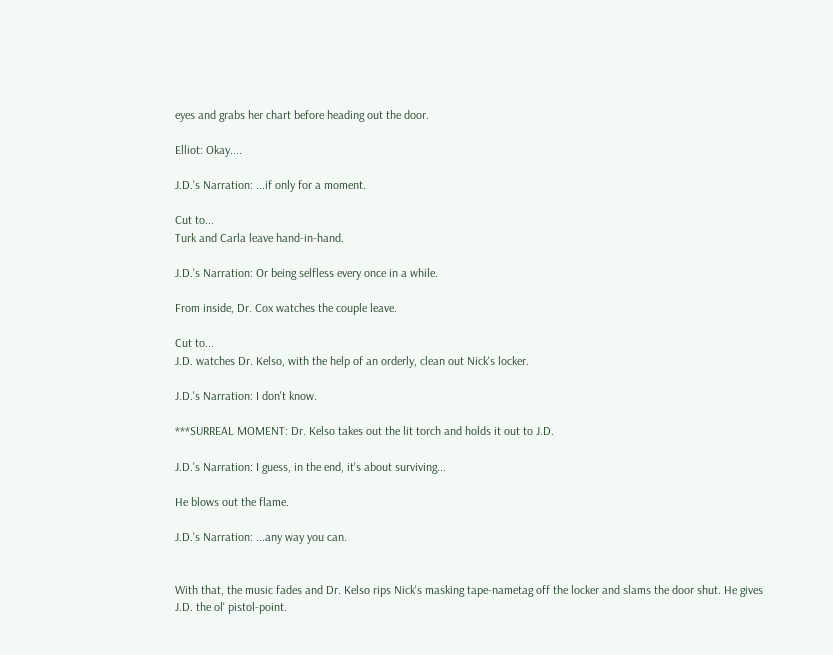eyes and grabs her chart before heading out the door.

Elliot: Okay....

J.D.'s Narration: ...if only for a moment.

Cut to...
Turk and Carla leave hand-in-hand.

J.D.'s Narration: Or being selfless every once in a while.

From inside, Dr. Cox watches the couple leave.

Cut to...
J.D. watches Dr. Kelso, with the help of an orderly, clean out Nick's locker.

J.D.'s Narration: I don't know.

***SURREAL MOMENT: Dr. Kelso takes out the lit torch and holds it out to J.D.

J.D.'s Narration: I guess, in the end, it's about surviving...

He blows out the flame.

J.D.'s Narration: ...any way you can.


With that, the music fades and Dr. Kelso rips Nick's masking tape-nametag off the locker and slams the door shut. He gives J.D. the ol' pistol-point.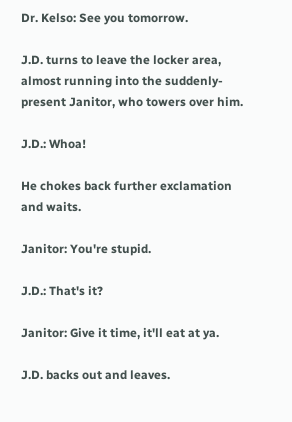Dr. Kelso: See you tomorrow.

J.D. turns to leave the locker area, almost running into the suddenly-present Janitor, who towers over him.

J.D.: Whoa!

He chokes back further exclamation and waits.

Janitor: You're stupid.

J.D.: That's it?

Janitor: Give it time, it'll eat at ya.

J.D. backs out and leaves.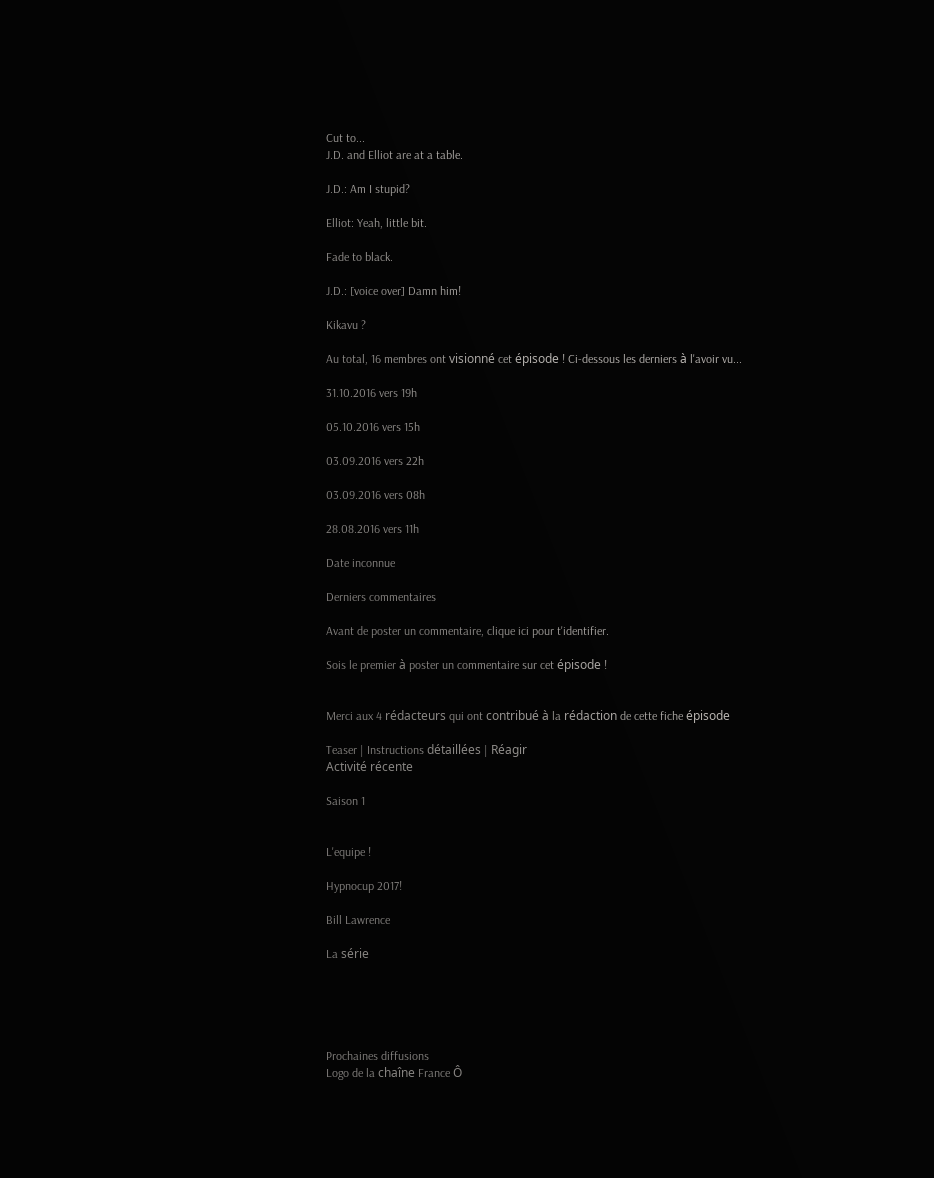Cut to...
J.D. and Elliot are at a table.

J.D.: Am I stupid?

Elliot: Yeah, little bit.

Fade to black.

J.D.: [voice over] Damn him!

Kikavu ?

Au total, 16 membres ont visionné cet épisode ! Ci-dessous les derniers à l'avoir vu...

31.10.2016 vers 19h

05.10.2016 vers 15h

03.09.2016 vers 22h

03.09.2016 vers 08h

28.08.2016 vers 11h

Date inconnue

Derniers commentaires

Avant de poster un commentaire, clique ici pour t'identifier.

Sois le premier à poster un commentaire sur cet épisode !


Merci aux 4 rédacteurs qui ont contribué à la rédaction de cette fiche épisode

Teaser | Instructions détaillées | Réagir
Activité récente

Saison 1


L'equipe !

Hypnocup 2017!

Bill Lawrence

La série





Prochaines diffusions
Logo de la chaîne France Ô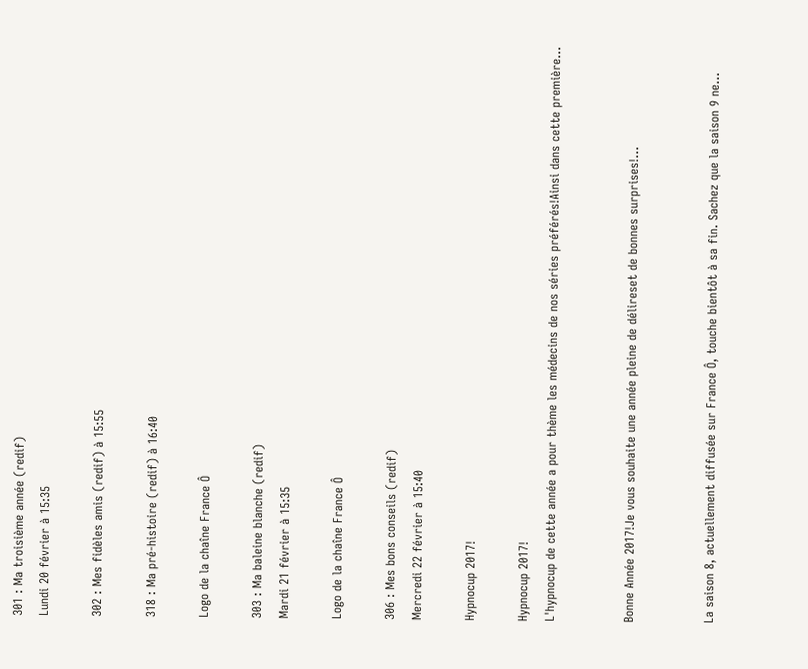301 : Ma troisième année (redif)
Lundi 20 février à 15:35

302 : Mes fidèles amis (redif) à 15:55

318 : Ma pré-histoire (redif) à 16:40

Logo de la chaîne France Ô

303 : Ma baleine blanche (redif)
Mardi 21 février à 15:35

Logo de la chaîne France Ô

306 : Mes bons conseils (redif)
Mercredi 22 février à 15:40

Hypnocup 2017!

Hypnocup 2017!
L'hypnocup de cette année a pour thème les médecins de nos séries préférés!Ainsi dans cette première...


Bonne Année 2017!Je vous souhaite une année pleine de délireset de bonnes surprises!...


La saison 8, actuellement diffusée sur France Ô, touche bientôt à sa fin. Sachez que la saison 9 ne...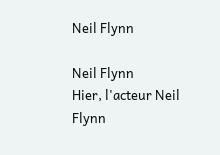Neil Flynn

Neil Flynn
Hier, l'acteur Neil Flynn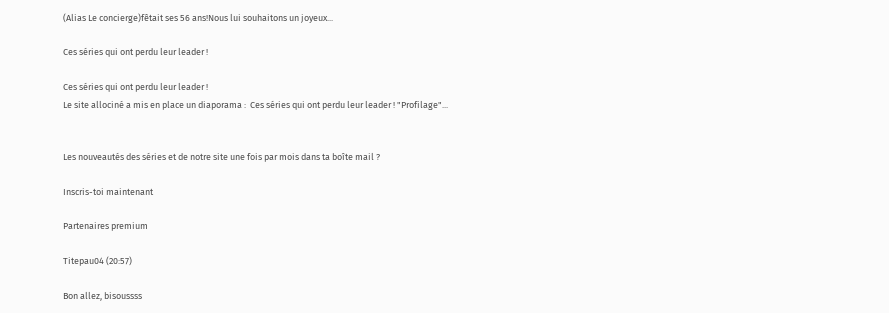(Alias Le concierge)fêtait ses 56 ans!Nous lui souhaitons un joyeux...

Ces séries qui ont perdu leur leader !

Ces séries qui ont perdu leur leader !
Le site allociné a mis en place un diaporama :  Ces séries qui ont perdu leur leader ! "Profilage"...


Les nouveautés des séries et de notre site une fois par mois dans ta boîte mail ?

Inscris-toi maintenant

Partenaires premium

Titepau04 (20:57)

Bon allez, bisoussss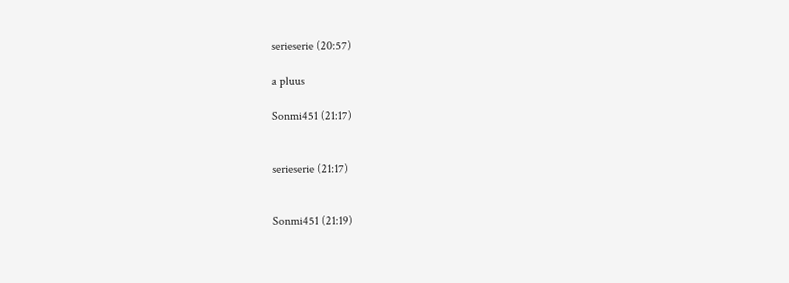serieserie (20:57)

a pluus

Sonmi451 (21:17)


serieserie (21:17)


Sonmi451 (21:19)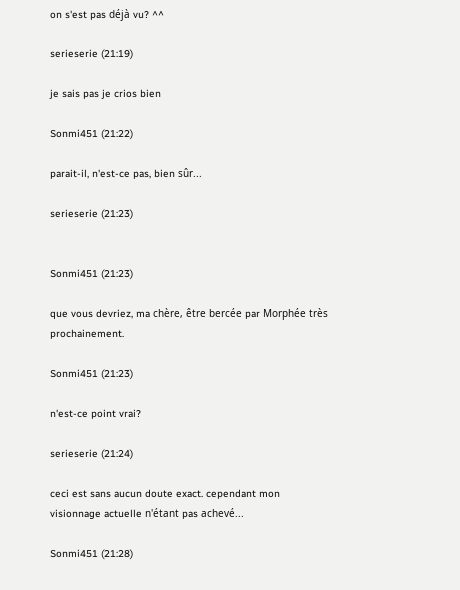on s'est pas déjà vu? ^^

serieserie (21:19)

je sais pas je crios bien

Sonmi451 (21:22)

parait-il, n'est-ce pas, bien sûr...

serieserie (21:23)


Sonmi451 (21:23)

que vous devriez, ma chère, être bercée par Morphée très prochainement.

Sonmi451 (21:23)

n'est-ce point vrai?

serieserie (21:24)

ceci est sans aucun doute exact. cependant mon visionnage actuelle n'étant pas achevé...

Sonmi451 (21:28)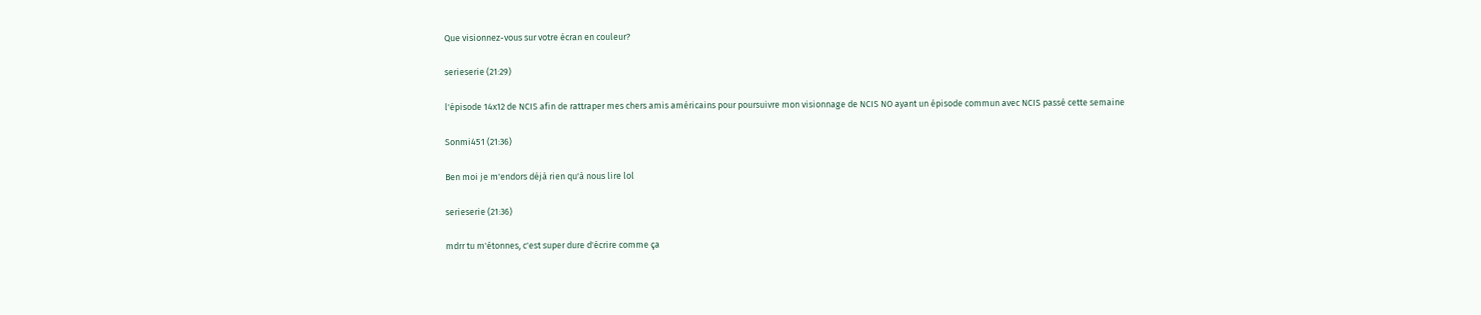Que visionnez-vous sur votre écran en couleur?

serieserie (21:29)

l'épisode 14x12 de NCIS afin de rattraper mes chers amis américains pour poursuivre mon visionnage de NCIS NO ayant un épisode commun avec NCIS passé cette semaine

Sonmi451 (21:36)

Ben moi je m'endors déjà rien qu'à nous lire lol

serieserie (21:36)

mdrr tu m'étonnes, c'est super dure d'écrire comme ça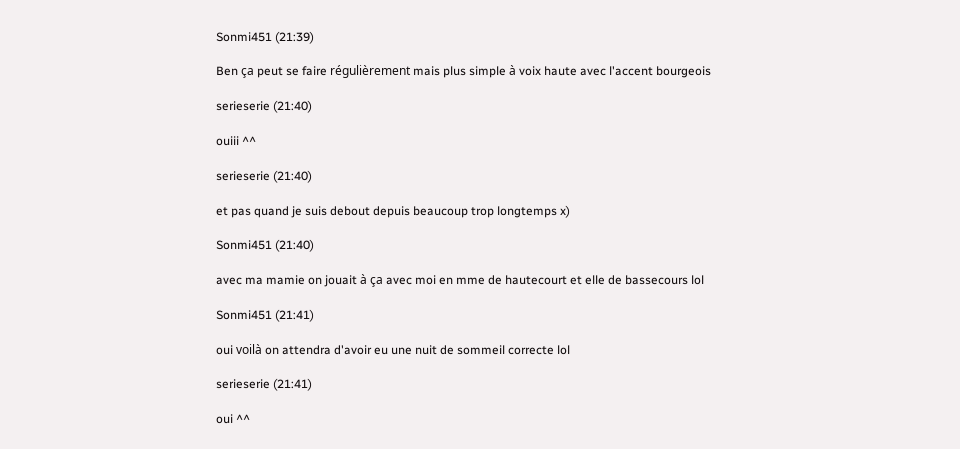Sonmi451 (21:39)

Ben ça peut se faire régulièrement mais plus simple à voix haute avec l'accent bourgeois

serieserie (21:40)

ouiii ^^

serieserie (21:40)

et pas quand je suis debout depuis beaucoup trop longtemps x)

Sonmi451 (21:40)

avec ma mamie on jouait à ça avec moi en mme de hautecourt et elle de bassecours lol

Sonmi451 (21:41)

oui voilà on attendra d'avoir eu une nuit de sommeil correcte lol

serieserie (21:41)

oui ^^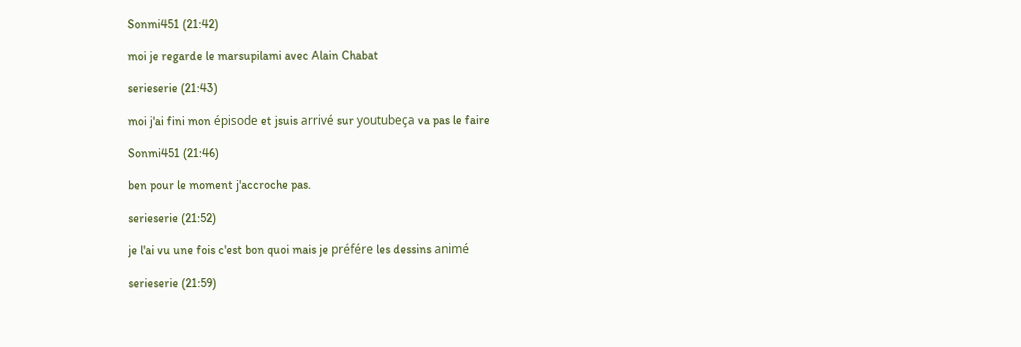Sonmi451 (21:42)

moi je regarde le marsupilami avec Alain Chabat

serieserie (21:43)

moi j'ai fini mon épisode et jsuis arrivé sur youtubeça va pas le faire

Sonmi451 (21:46)

ben pour le moment j'accroche pas.

serieserie (21:52)

je l'ai vu une fois c'est bon quoi mais je préfére les dessins animé

serieserie (21:59)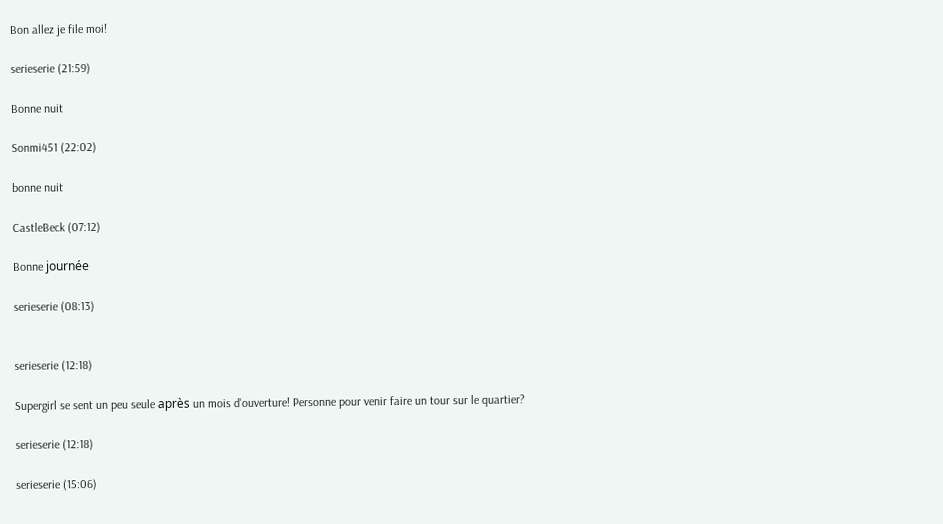Bon allez je file moi!

serieserie (21:59)

Bonne nuit

Sonmi451 (22:02)

bonne nuit

CastleBeck (07:12)

Bonne journée

serieserie (08:13)


serieserie (12:18)

Supergirl se sent un peu seule après un mois d'ouverture! Personne pour venir faire un tour sur le quartier?

serieserie (12:18)

serieserie (15:06)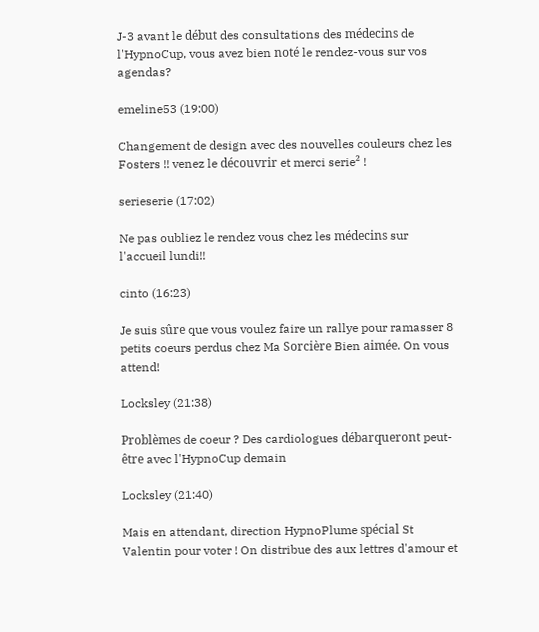J-3 avant le début des consultations des médecins de l'HypnoCup, vous avez bien noté le rendez-vous sur vos agendas?

emeline53 (19:00)

Changement de design avec des nouvelles couleurs chez les Fosters !! venez le découvrir et merci serie² !

serieserie (17:02)

Ne pas oubliez le rendez vous chez les médecins sur l'accueil lundi!!

cinto (16:23)

Je suis sûre que vous voulez faire un rallye pour ramasser 8 petits coeurs perdus chez Ma Sorcière Bien aimée. On vous attend!

Locksley (21:38)

Problèmes de coeur ? Des cardiologues débarqueront peut-être avec l'HypnoCup demain

Locksley (21:40)

Mais en attendant, direction HypnoPlume spécial St Valentin pour voter ! On distribue des aux lettres d'amour et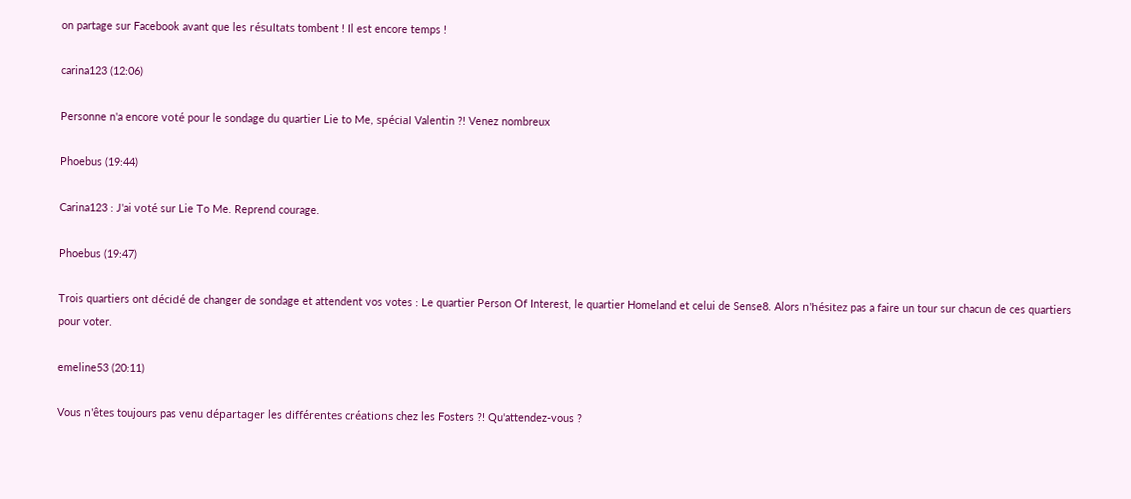on partage sur Facebook avant que les résultats tombent ! Il est encore temps !

carina123 (12:06)

Personne n'a encore voté pour le sondage du quartier Lie to Me, spécial Valentin ?! Venez nombreux

Phoebus (19:44)

Carina123 : J'ai voté sur Lie To Me. Reprend courage.

Phoebus (19:47)

Trois quartiers ont décidé de changer de sondage et attendent vos votes : Le quartier Person Of Interest, le quartier Homeland et celui de Sense8. Alors n'hésitez pas a faire un tour sur chacun de ces quartiers pour voter.

emeline53 (20:11)

Vous n'êtes toujours pas venu départager les différentes créations chez les Fosters ?! Qu'attendez-vous ?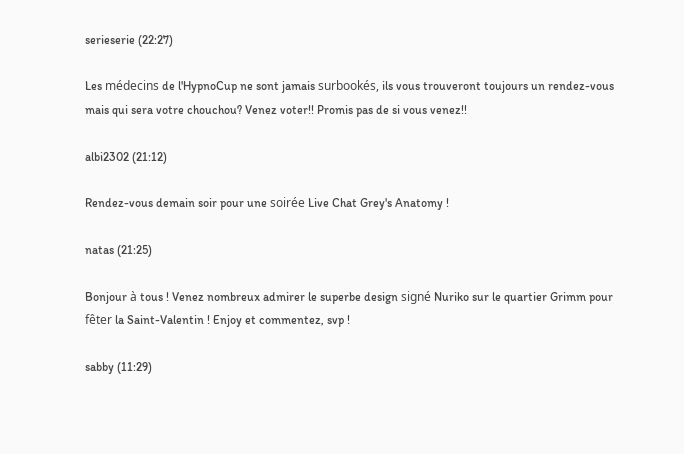serieserie (22:27)

Les médecins de l'HypnoCup ne sont jamais surbookés, ils vous trouveront toujours un rendez-vous mais qui sera votre chouchou? Venez voter!! Promis pas de si vous venez!!

albi2302 (21:12)

Rendez-vous demain soir pour une soirée Live Chat Grey's Anatomy !

natas (21:25)

Bonjour à tous ! Venez nombreux admirer le superbe design signé Nuriko sur le quartier Grimm pour fêter la Saint-Valentin ! Enjoy et commentez, svp !

sabby (11:29)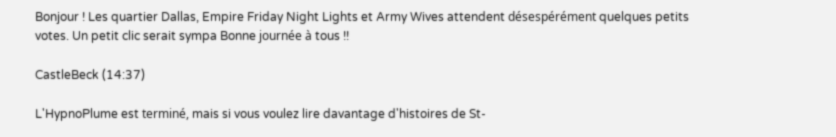Bonjour ! Les quartier Dallas, Empire Friday Night Lights et Army Wives attendent désespérément quelques petits votes. Un petit clic serait sympa Bonne journée à tous !!

CastleBeck (14:37)

L'HypnoPlume est terminé, mais si vous voulez lire davantage d'histoires de St-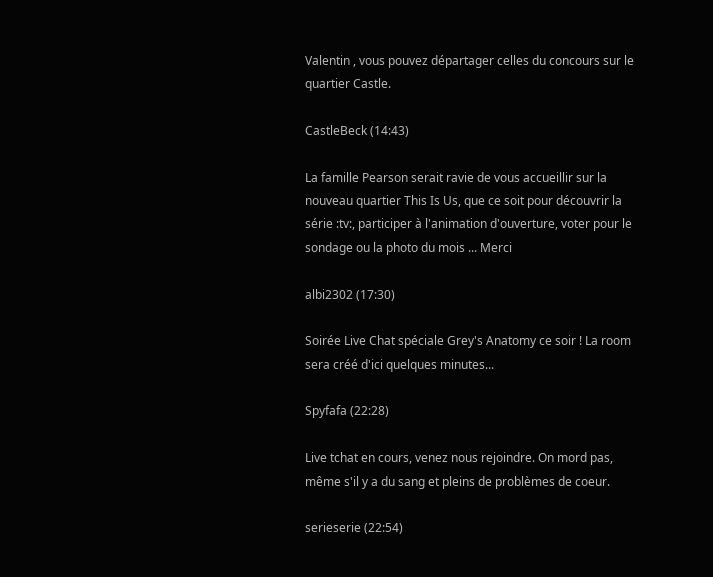Valentin , vous pouvez départager celles du concours sur le quartier Castle.

CastleBeck (14:43)

La famille Pearson serait ravie de vous accueillir sur la nouveau quartier This Is Us, que ce soit pour découvrir la série :tv:, participer à l'animation d'ouverture, voter pour le sondage ou la photo du mois ... Merci

albi2302 (17:30)

Soirée Live Chat spéciale Grey's Anatomy ce soir ! La room sera créé d'ici quelques minutes...

Spyfafa (22:28)

Live tchat en cours, venez nous rejoindre. On mord pas, même s'il y a du sang et pleins de problèmes de coeur.

serieserie (22:54)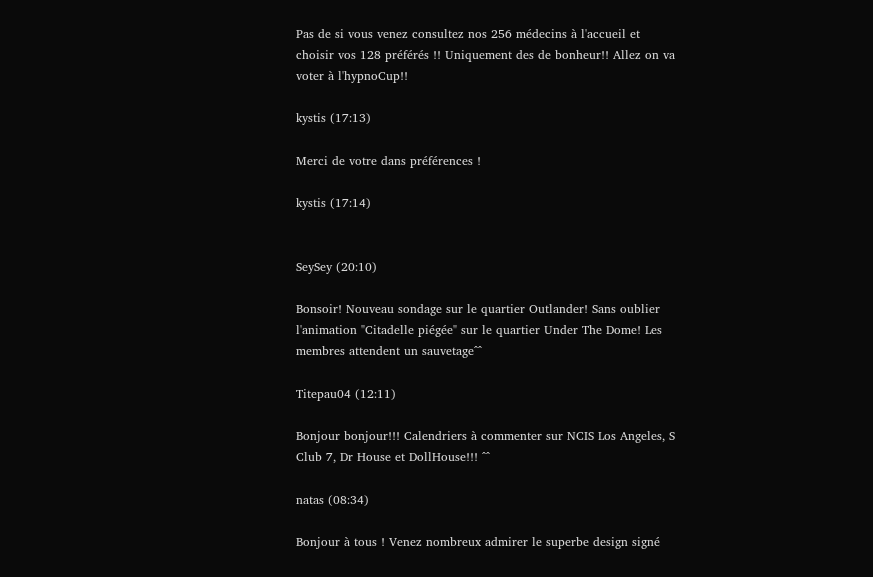Pas de si vous venez consultez nos 256 médecins à l'accueil et choisir vos 128 préférés !! Uniquement des de bonheur!! Allez on va voter à l'hypnoCup!!

kystis (17:13)

Merci de votre dans préférences !

kystis (17:14)


SeySey (20:10)

Bonsoir! Nouveau sondage sur le quartier Outlander! Sans oublier l'animation "Citadelle piégée" sur le quartier Under The Dome! Les membres attendent un sauvetage^^

Titepau04 (12:11)

Bonjour bonjour!!! Calendriers à commenter sur NCIS Los Angeles, S Club 7, Dr House et DollHouse!!! ^^

natas (08:34)

Bonjour à tous ! Venez nombreux admirer le superbe design signé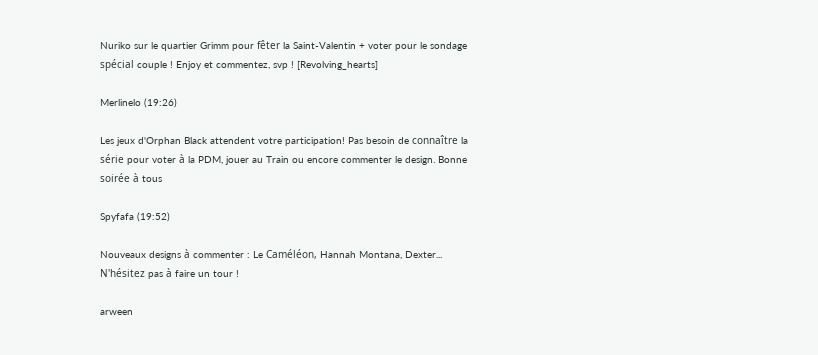Nuriko sur le quartier Grimm pour fêter la Saint-Valentin + voter pour le sondage spécial couple ! Enjoy et commentez, svp ! [Revolving_hearts]

Merlinelo (19:26)

Les jeux d'Orphan Black attendent votre participation! Pas besoin de connaître la série pour voter à la PDM, jouer au Train ou encore commenter le design. Bonne soirée à tous

Spyfafa (19:52)

Nouveaux designs à commenter : Le Caméléon, Hannah Montana, Dexter... N'hésitez pas à faire un tour !

arween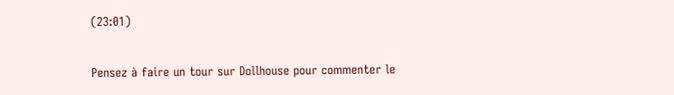(23:01)

Pensez à faire un tour sur Dollhouse pour commenter le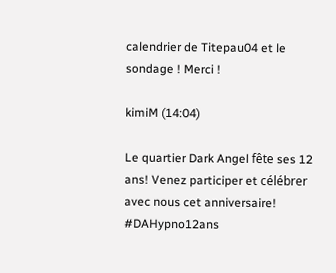calendrier de Titepau04 et le sondage ! Merci !

kimiM (14:04)

Le quartier Dark Angel fête ses 12 ans! Venez participer et célébrer avec nous cet anniversaire! #DAHypno12ans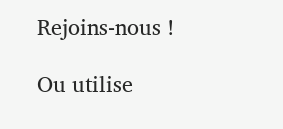Rejoins-nous !

Ou utilise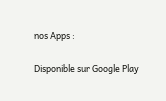nos Apps :

Disponible sur Google Play